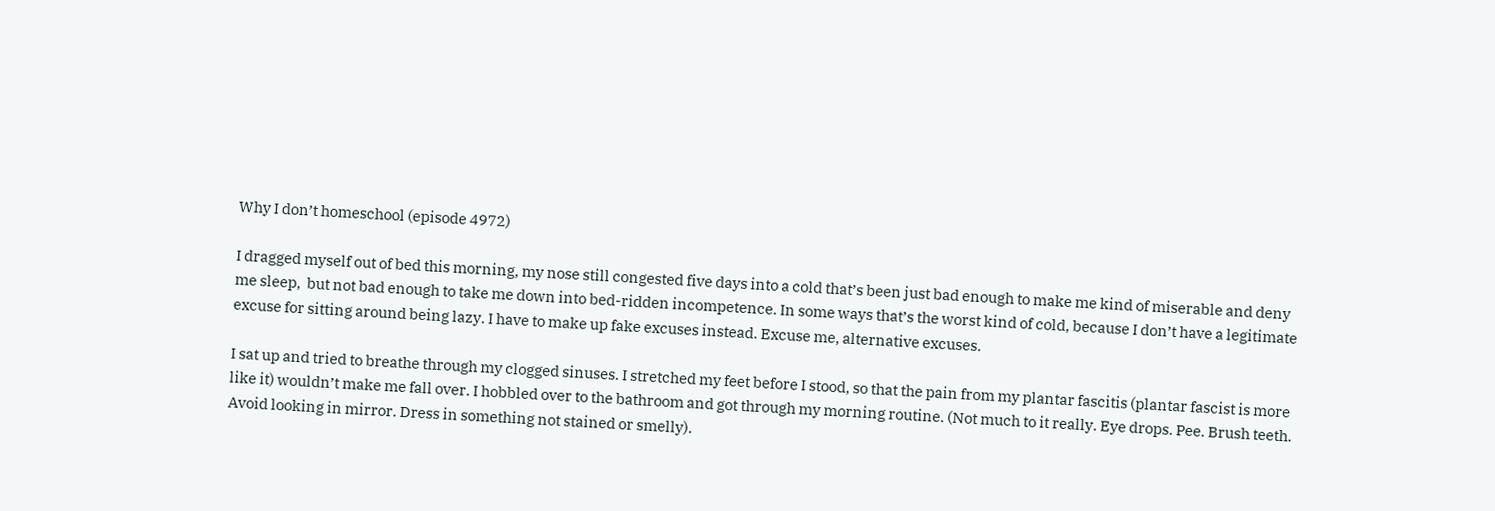Why I don’t homeschool (episode 4972)

I dragged myself out of bed this morning, my nose still congested five days into a cold that’s been just bad enough to make me kind of miserable and deny me sleep,  but not bad enough to take me down into bed-ridden incompetence. In some ways that’s the worst kind of cold, because I don’t have a legitimate excuse for sitting around being lazy. I have to make up fake excuses instead. Excuse me, alternative excuses.

I sat up and tried to breathe through my clogged sinuses. I stretched my feet before I stood, so that the pain from my plantar fascitis (plantar fascist is more like it) wouldn’t make me fall over. I hobbled over to the bathroom and got through my morning routine. (Not much to it really. Eye drops. Pee. Brush teeth. Avoid looking in mirror. Dress in something not stained or smelly).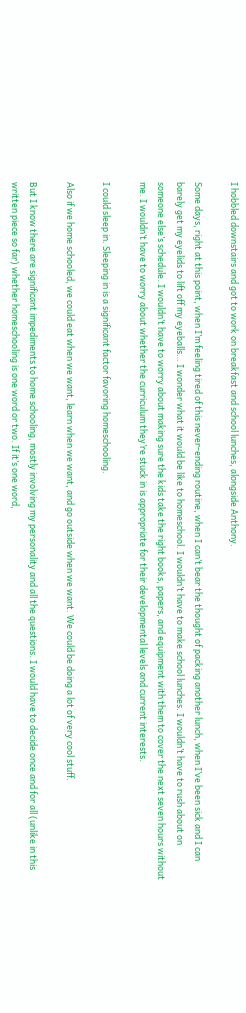I hobbled downstairs and got to work on breakfast and school lunches, alongside Anthony.

Some days, right at this point, when I’m feeling tired of this never-ending routine, when I can’t bear the thought of packing another lunch, when I’ve been sick and I can barely get my eyelids to lift off my eyeballs… I wonder what it would be like to homeschool. I wouldn’t have to make school lunches. I wouldn’t have to rush about on someone else’s schedule. I wouldn’t have to worry about making sure the kids take the right books, papers, and equipment with them to cover the next seven hours without me. I wouldn’t have to worry about whether the curriculum they’re stuck in is appropriate for their developmental levels and current interests.

I could sleep in. Sleeping in is a significant factor favoring homeschooling.

Also if we home schooled, we could eat when we want, learn when we want, and go outside when we want. We could be doing a lot of very cool stuff.

But I know there are significant impediments to home schooling, mostly involving my personality and all the questions. I would have to decide once and for all (unlike in this written piece so far) whether homeschooling is one word or two. If it’s one word,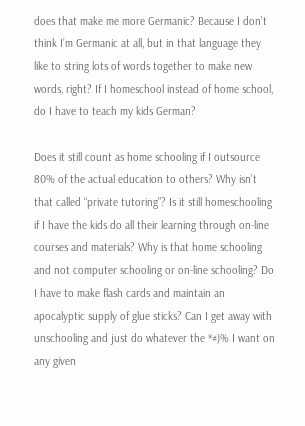does that make me more Germanic? Because I don’t think I’m Germanic at all, but in that language they like to string lots of words together to make new words, right? If I homeschool instead of home school, do I have to teach my kids German?

Does it still count as home schooling if I outsource 80% of the actual education to others? Why isn’t that called “private tutoring”? Is it still homeschooling if I have the kids do all their learning through on-line courses and materials? Why is that home schooling and not computer schooling or on-line schooling? Do I have to make flash cards and maintain an apocalyptic supply of glue sticks? Can I get away with unschooling and just do whatever the *#)% I want on any given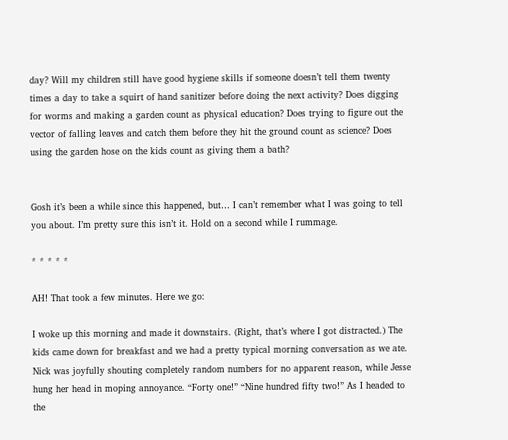day? Will my children still have good hygiene skills if someone doesn’t tell them twenty times a day to take a squirt of hand sanitizer before doing the next activity? Does digging for worms and making a garden count as physical education? Does trying to figure out the vector of falling leaves and catch them before they hit the ground count as science? Does using the garden hose on the kids count as giving them a bath?


Gosh it’s been a while since this happened, but… I can’t remember what I was going to tell you about. I’m pretty sure this isn’t it. Hold on a second while I rummage.

* * * * *

AH! That took a few minutes. Here we go:

I woke up this morning and made it downstairs. (Right, that’s where I got distracted.) The kids came down for breakfast and we had a pretty typical morning conversation as we ate. Nick was joyfully shouting completely random numbers for no apparent reason, while Jesse hung her head in moping annoyance. “Forty one!” “Nine hundred fifty two!” As I headed to the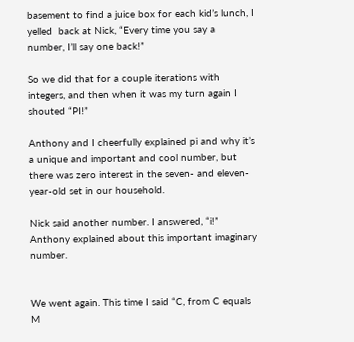basement to find a juice box for each kid’s lunch, I yelled  back at Nick, “Every time you say a number, I’ll say one back!”

So we did that for a couple iterations with integers, and then when it was my turn again I shouted “PI!”

Anthony and I cheerfully explained pi and why it’s a unique and important and cool number, but there was zero interest in the seven- and eleven-year-old set in our household.

Nick said another number. I answered, “i!” Anthony explained about this important imaginary number.


We went again. This time I said “C, from C equals M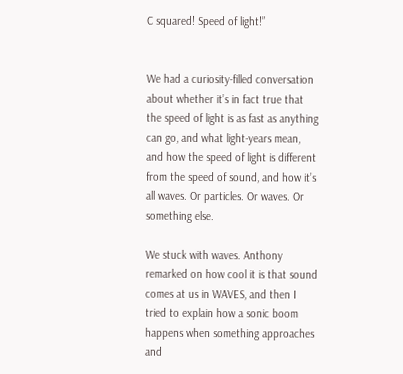C squared! Speed of light!”


We had a curiosity-filled conversation about whether it’s in fact true that the speed of light is as fast as anything  can go, and what light-years mean, and how the speed of light is different from the speed of sound, and how it’s all waves. Or particles. Or waves. Or something else.

We stuck with waves. Anthony remarked on how cool it is that sound comes at us in WAVES, and then I tried to explain how a sonic boom happens when something approaches and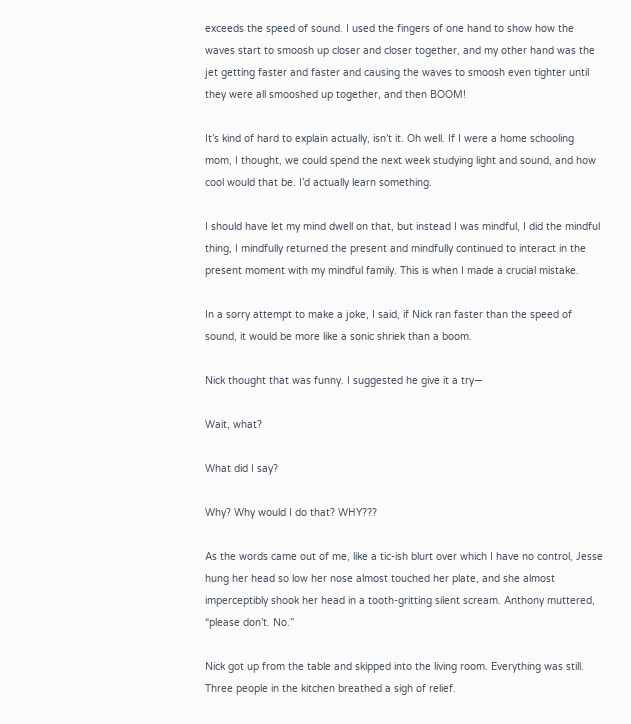exceeds the speed of sound. I used the fingers of one hand to show how the waves start to smoosh up closer and closer together, and my other hand was the jet getting faster and faster and causing the waves to smoosh even tighter until they were all smooshed up together, and then BOOM!

It’s kind of hard to explain actually, isn’t it. Oh well. If I were a home schooling mom, I thought, we could spend the next week studying light and sound, and how cool would that be. I’d actually learn something.

I should have let my mind dwell on that, but instead I was mindful, I did the mindful thing, I mindfully returned the present and mindfully continued to interact in the present moment with my mindful family. This is when I made a crucial mistake.

In a sorry attempt to make a joke, I said, if Nick ran faster than the speed of sound, it would be more like a sonic shriek than a boom.

Nick thought that was funny. I suggested he give it a try—

Wait, what?

What did I say?

Why? Why would I do that? WHY???

As the words came out of me, like a tic-ish blurt over which I have no control, Jesse hung her head so low her nose almost touched her plate, and she almost imperceptibly shook her head in a tooth-gritting silent scream. Anthony muttered, “please don’t. No.”

Nick got up from the table and skipped into the living room. Everything was still. Three people in the kitchen breathed a sigh of relief.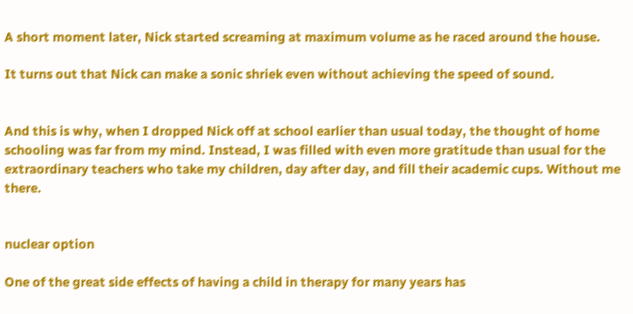A short moment later, Nick started screaming at maximum volume as he raced around the house.

It turns out that Nick can make a sonic shriek even without achieving the speed of sound.


And this is why, when I dropped Nick off at school earlier than usual today, the thought of home schooling was far from my mind. Instead, I was filled with even more gratitude than usual for the extraordinary teachers who take my children, day after day, and fill their academic cups. Without me there.


nuclear option

One of the great side effects of having a child in therapy for many years has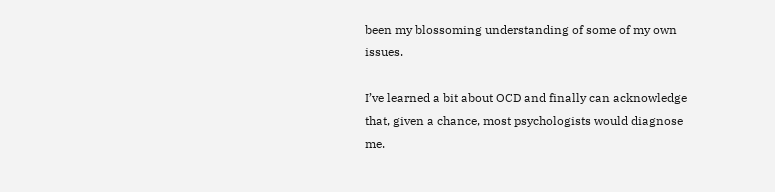been my blossoming understanding of some of my own issues.

I’ve learned a bit about OCD and finally can acknowledge that, given a chance, most psychologists would diagnose me.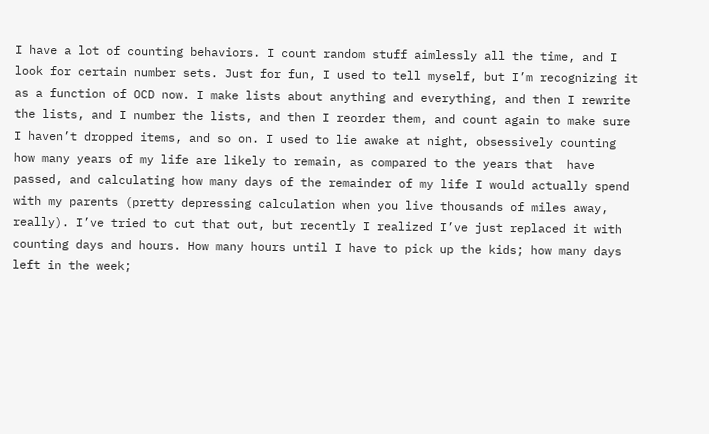I have a lot of counting behaviors. I count random stuff aimlessly all the time, and I look for certain number sets. Just for fun, I used to tell myself, but I’m recognizing it as a function of OCD now. I make lists about anything and everything, and then I rewrite the lists, and I number the lists, and then I reorder them, and count again to make sure I haven’t dropped items, and so on. I used to lie awake at night, obsessively counting how many years of my life are likely to remain, as compared to the years that  have passed, and calculating how many days of the remainder of my life I would actually spend with my parents (pretty depressing calculation when you live thousands of miles away, really). I’ve tried to cut that out, but recently I realized I’ve just replaced it with counting days and hours. How many hours until I have to pick up the kids; how many days left in the week;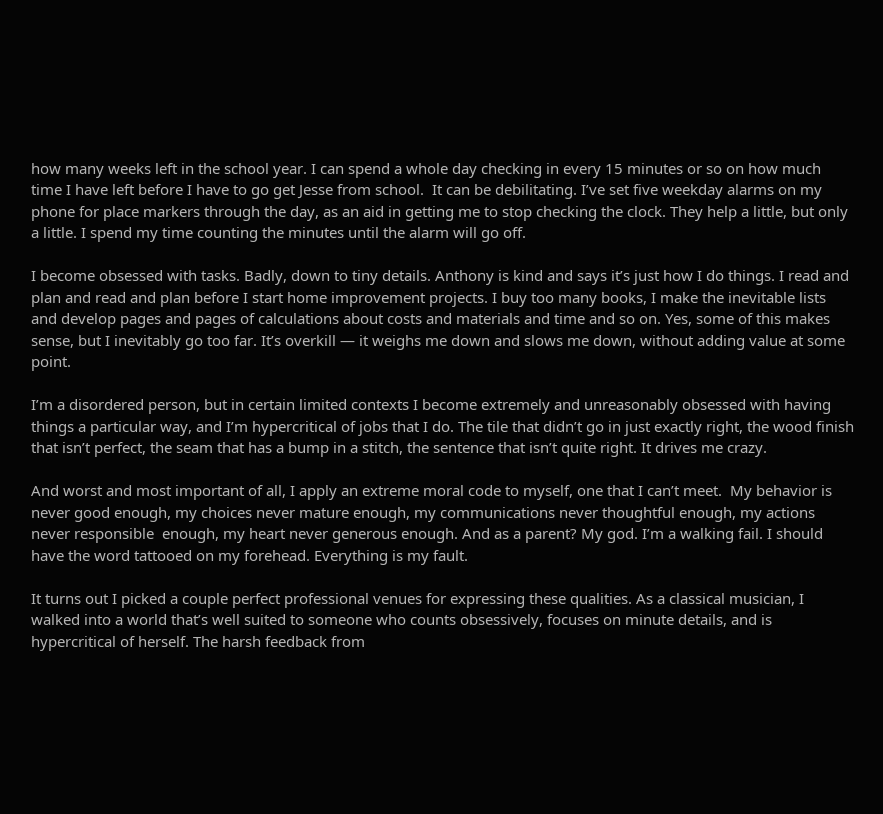how many weeks left in the school year. I can spend a whole day checking in every 15 minutes or so on how much time I have left before I have to go get Jesse from school.  It can be debilitating. I’ve set five weekday alarms on my phone for place markers through the day, as an aid in getting me to stop checking the clock. They help a little, but only a little. I spend my time counting the minutes until the alarm will go off.

I become obsessed with tasks. Badly, down to tiny details. Anthony is kind and says it’s just how I do things. I read and plan and read and plan before I start home improvement projects. I buy too many books, I make the inevitable lists and develop pages and pages of calculations about costs and materials and time and so on. Yes, some of this makes sense, but I inevitably go too far. It’s overkill — it weighs me down and slows me down, without adding value at some point.

I’m a disordered person, but in certain limited contexts I become extremely and unreasonably obsessed with having things a particular way, and I’m hypercritical of jobs that I do. The tile that didn’t go in just exactly right, the wood finish that isn’t perfect, the seam that has a bump in a stitch, the sentence that isn’t quite right. It drives me crazy.

And worst and most important of all, I apply an extreme moral code to myself, one that I can’t meet.  My behavior is never good enough, my choices never mature enough, my communications never thoughtful enough, my actions never responsible  enough, my heart never generous enough. And as a parent? My god. I’m a walking fail. I should have the word tattooed on my forehead. Everything is my fault.

It turns out I picked a couple perfect professional venues for expressing these qualities. As a classical musician, I walked into a world that’s well suited to someone who counts obsessively, focuses on minute details, and is hypercritical of herself. The harsh feedback from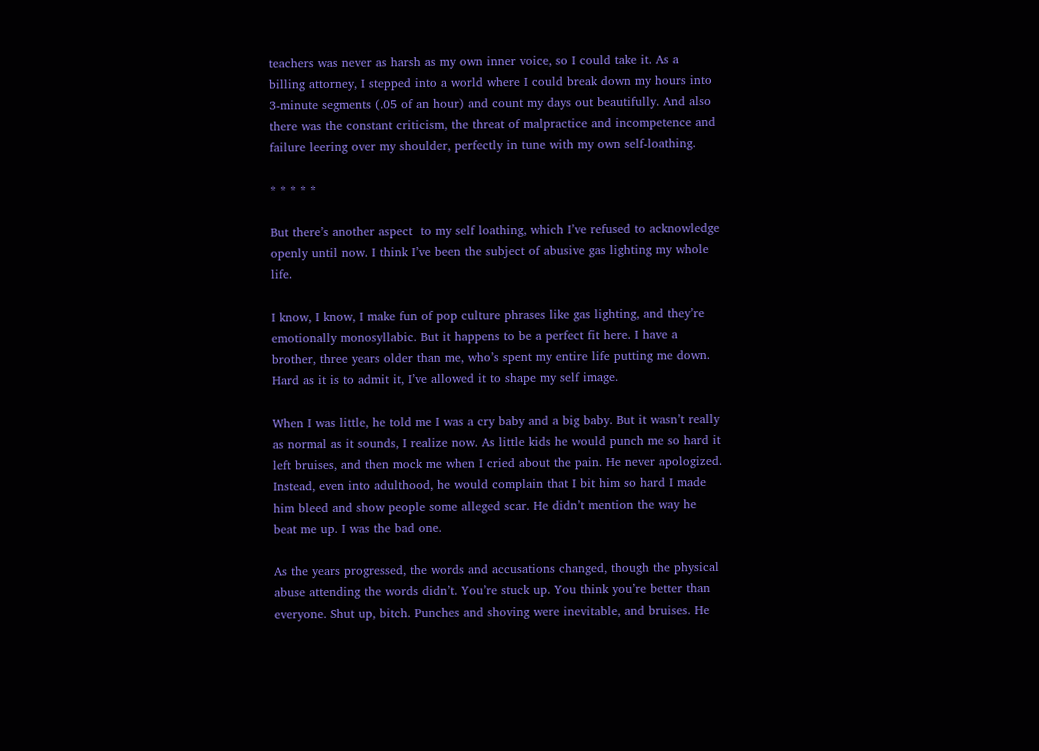teachers was never as harsh as my own inner voice, so I could take it. As a billing attorney, I stepped into a world where I could break down my hours into 3-minute segments (.05 of an hour) and count my days out beautifully. And also there was the constant criticism, the threat of malpractice and incompetence and failure leering over my shoulder, perfectly in tune with my own self-loathing.

* * * * *

But there’s another aspect  to my self loathing, which I’ve refused to acknowledge openly until now. I think I’ve been the subject of abusive gas lighting my whole life.

I know, I know, I make fun of pop culture phrases like gas lighting, and they’re emotionally monosyllabic. But it happens to be a perfect fit here. I have a brother, three years older than me, who’s spent my entire life putting me down. Hard as it is to admit it, I’ve allowed it to shape my self image.

When I was little, he told me I was a cry baby and a big baby. But it wasn’t really as normal as it sounds, I realize now. As little kids he would punch me so hard it left bruises, and then mock me when I cried about the pain. He never apologized. Instead, even into adulthood, he would complain that I bit him so hard I made him bleed and show people some alleged scar. He didn’t mention the way he beat me up. I was the bad one.

As the years progressed, the words and accusations changed, though the physical abuse attending the words didn’t. You’re stuck up. You think you’re better than everyone. Shut up, bitch. Punches and shoving were inevitable, and bruises. He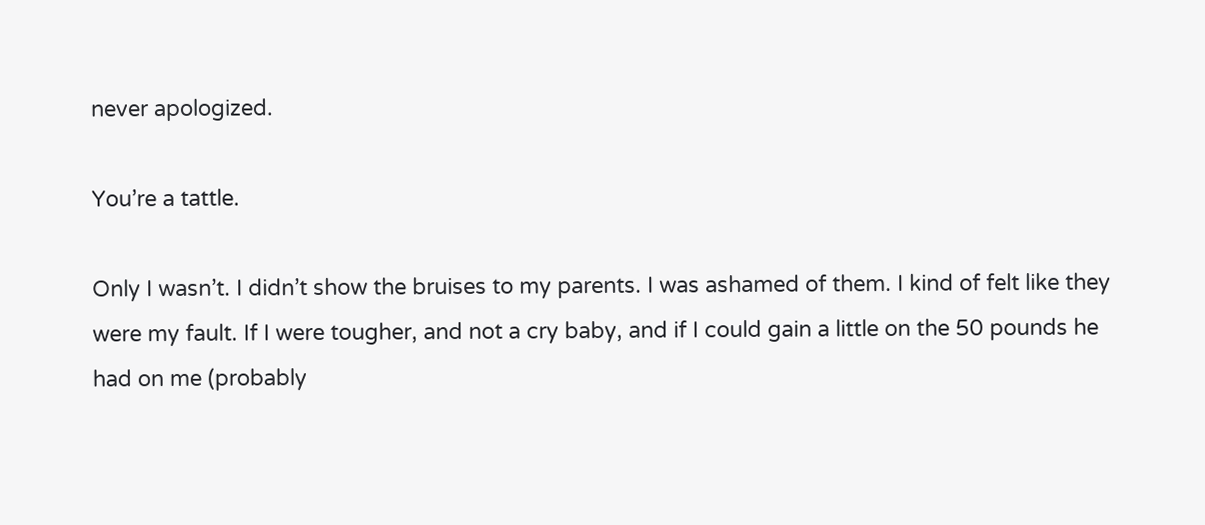never apologized.

You’re a tattle.

Only I wasn’t. I didn’t show the bruises to my parents. I was ashamed of them. I kind of felt like they were my fault. If I were tougher, and not a cry baby, and if I could gain a little on the 50 pounds he had on me (probably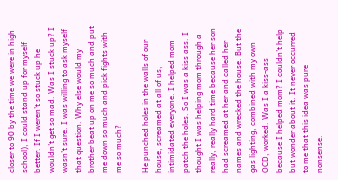closer to 90 by the time we were in high school), I could stand up for myself better. If I weren’t so stuck up he wouldn’t get so mad. Was I stuck up? I wasn’t sure. I was willing to ask myself that question. Why else would my brother beat up on me so much and put me down so much and pick fights with me so much?

He punched holes in the walls of our house, screamed at all of us, intimidated everyone. I helped mom patch the holes. So I was a kiss ass. I thought I was helping mom through a really, really hard time because her son had screamed at her and called her names and wrecked the house. But the gas lighting, combined with my own OCD, worked. Was I a kiss-ass because I helped mom? I couldn’t help but wonder about it. It never occurred to me that this idea was pure nonsense.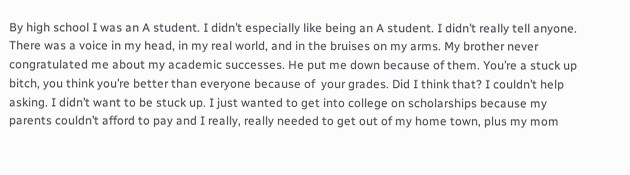By high school I was an A student. I didn’t especially like being an A student. I didn’t really tell anyone. There was a voice in my head, in my real world, and in the bruises on my arms. My brother never congratulated me about my academic successes. He put me down because of them. You’re a stuck up bitch, you think you’re better than everyone because of  your grades. Did I think that? I couldn’t help asking. I didn’t want to be stuck up. I just wanted to get into college on scholarships because my parents couldn’t afford to pay and I really, really needed to get out of my home town, plus my mom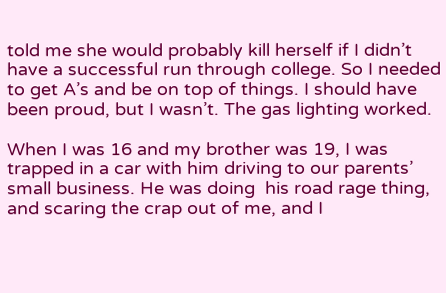told me she would probably kill herself if I didn’t have a successful run through college. So I needed to get A’s and be on top of things. I should have been proud, but I wasn’t. The gas lighting worked.

When I was 16 and my brother was 19, I was trapped in a car with him driving to our parents’ small business. He was doing  his road rage thing, and scaring the crap out of me, and I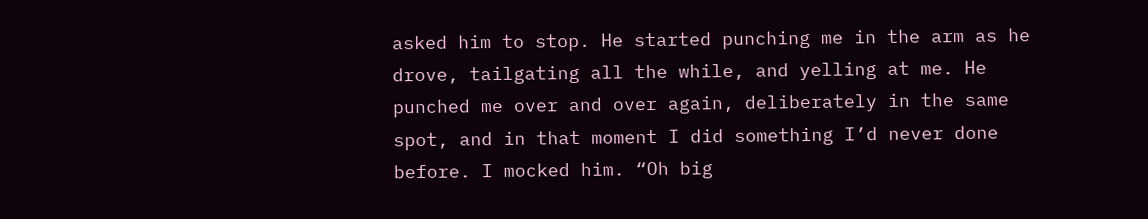asked him to stop. He started punching me in the arm as he drove, tailgating all the while, and yelling at me. He punched me over and over again, deliberately in the same spot, and in that moment I did something I’d never done before. I mocked him. “Oh big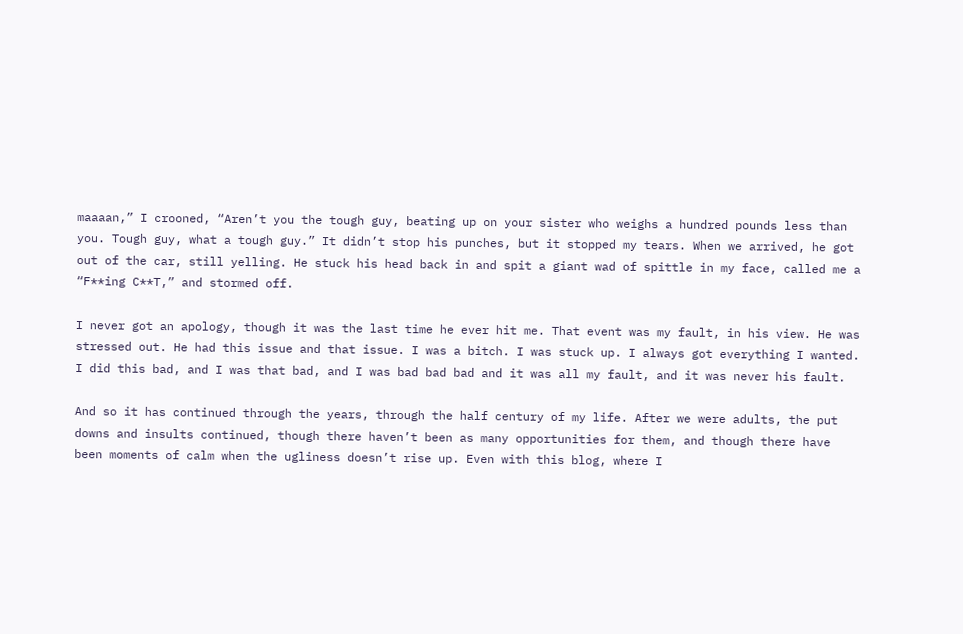maaaan,” I crooned, “Aren’t you the tough guy, beating up on your sister who weighs a hundred pounds less than you. Tough guy, what a tough guy.” It didn’t stop his punches, but it stopped my tears. When we arrived, he got out of the car, still yelling. He stuck his head back in and spit a giant wad of spittle in my face, called me a “F**ing C**T,” and stormed off.

I never got an apology, though it was the last time he ever hit me. That event was my fault, in his view. He was stressed out. He had this issue and that issue. I was a bitch. I was stuck up. I always got everything I wanted. I did this bad, and I was that bad, and I was bad bad bad and it was all my fault, and it was never his fault.

And so it has continued through the years, through the half century of my life. After we were adults, the put downs and insults continued, though there haven’t been as many opportunities for them, and though there have been moments of calm when the ugliness doesn’t rise up. Even with this blog, where I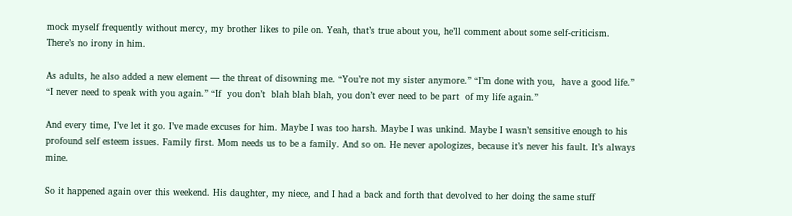mock myself frequently without mercy, my brother likes to pile on. Yeah, that’s true about you, he’ll comment about some self-criticism. There’s no irony in him.

As adults, he also added a new element — the threat of disowning me. “You’re not my sister anymore.” “I’m done with you,  have a good life.” “I never need to speak with you again.” “If  you don’t  blah blah blah, you don’t ever need to be part  of my life again.”

And every time, I’ve let it go. I’ve made excuses for him. Maybe I was too harsh. Maybe I was unkind. Maybe I wasn’t sensitive enough to his profound self esteem issues. Family first. Mom needs us to be a family. And so on. He never apologizes, because it’s never his fault. It’s always mine.

So it happened again over this weekend. His daughter, my niece, and I had a back and forth that devolved to her doing the same stuff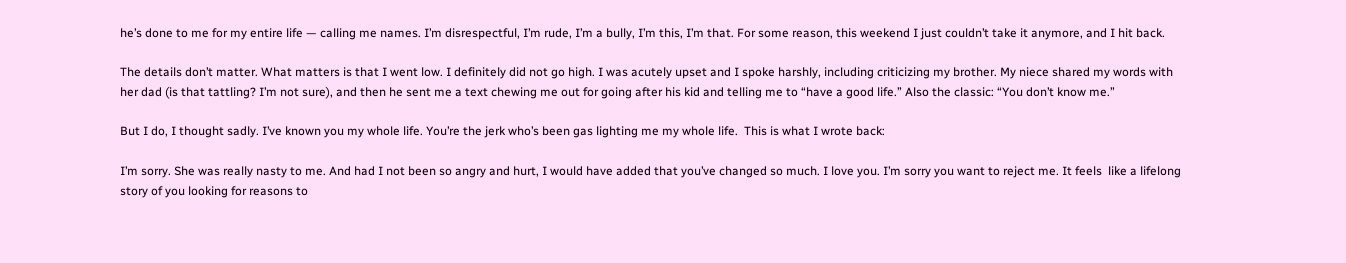he’s done to me for my entire life — calling me names. I’m disrespectful, I’m rude, I’m a bully, I’m this, I’m that. For some reason, this weekend I just couldn’t take it anymore, and I hit back.

The details don’t matter. What matters is that I went low. I definitely did not go high. I was acutely upset and I spoke harshly, including criticizing my brother. My niece shared my words with her dad (is that tattling? I’m not sure), and then he sent me a text chewing me out for going after his kid and telling me to “have a good life.” Also the classic: “You don’t know me.”

But I do, I thought sadly. I’ve known you my whole life. You’re the jerk who’s been gas lighting me my whole life.  This is what I wrote back:

I’m sorry. She was really nasty to me. And had I not been so angry and hurt, I would have added that you’ve changed so much. I love you. I’m sorry you want to reject me. It feels  like a lifelong story of you looking for reasons to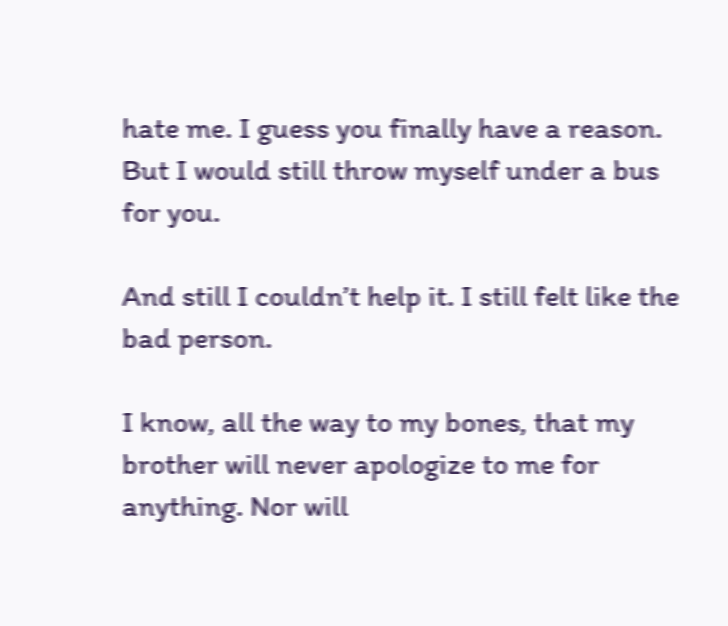hate me. I guess you finally have a reason. But I would still throw myself under a bus for you.

And still I couldn’t help it. I still felt like the bad person.

I know, all the way to my bones, that my brother will never apologize to me for anything. Nor will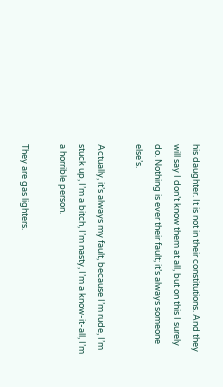his daughter. It is not in their constitutions. And they will say I don’t know them at all, but on this I surely do. Nothing is ever their fault; it’s always someone else’s.

Actually, it’s always my fault, because I’m rude, I’m stuck up, I’m a bitch, I’m nasty, I’m a know-it-all, I’m a horrible person.

They are gas lighters.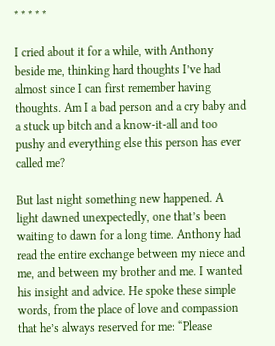* * * * *

I cried about it for a while, with Anthony beside me, thinking hard thoughts I’ve had almost since I can first remember having thoughts. Am I a bad person and a cry baby and a stuck up bitch and a know-it-all and too pushy and everything else this person has ever called me?

But last night something new happened. A light dawned unexpectedly, one that’s been waiting to dawn for a long time. Anthony had read the entire exchange between my niece and me, and between my brother and me. I wanted his insight and advice. He spoke these simple words, from the place of love and compassion that he’s always reserved for me: “Please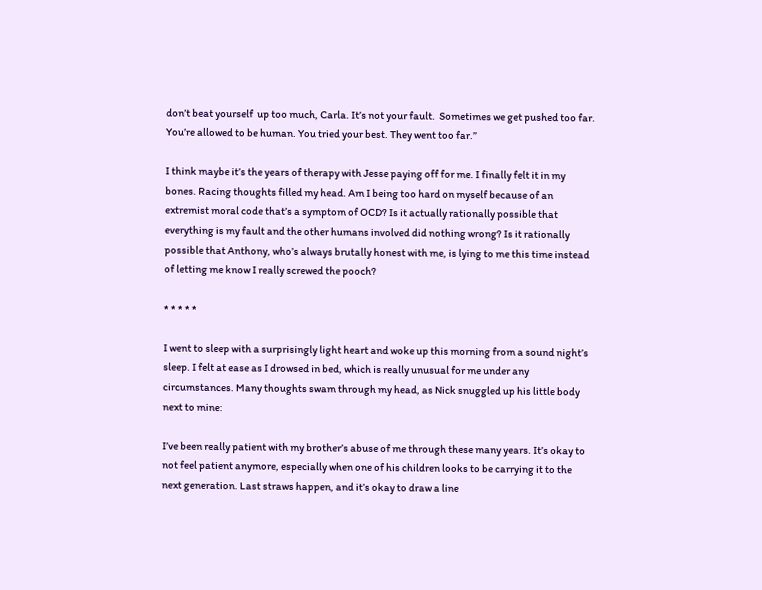don’t beat yourself  up too much, Carla. It’s not your fault.  Sometimes we get pushed too far. You’re allowed to be human. You tried your best. They went too far.”

I think maybe it’s the years of therapy with Jesse paying off for me. I finally felt it in my bones. Racing thoughts filled my head. Am I being too hard on myself because of an extremist moral code that’s a symptom of OCD? Is it actually rationally possible that everything is my fault and the other humans involved did nothing wrong? Is it rationally possible that Anthony, who’s always brutally honest with me, is lying to me this time instead of letting me know I really screwed the pooch?

* * * * *

I went to sleep with a surprisingly light heart and woke up this morning from a sound night’s sleep. I felt at ease as I drowsed in bed, which is really unusual for me under any circumstances. Many thoughts swam through my head, as Nick snuggled up his little body next to mine:

I’ve been really patient with my brother’s abuse of me through these many years. It’s okay to not feel patient anymore, especially when one of his children looks to be carrying it to the next generation. Last straws happen, and it’s okay to draw a line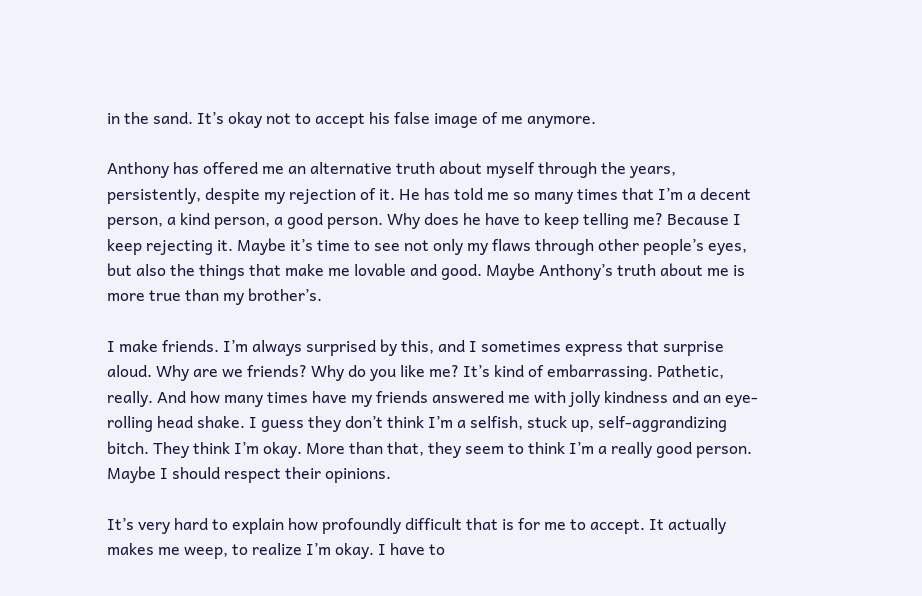in the sand. It’s okay not to accept his false image of me anymore.

Anthony has offered me an alternative truth about myself through the years, persistently, despite my rejection of it. He has told me so many times that I’m a decent person, a kind person, a good person. Why does he have to keep telling me? Because I keep rejecting it. Maybe it’s time to see not only my flaws through other people’s eyes, but also the things that make me lovable and good. Maybe Anthony’s truth about me is more true than my brother’s.

I make friends. I’m always surprised by this, and I sometimes express that surprise aloud. Why are we friends? Why do you like me? It’s kind of embarrassing. Pathetic, really. And how many times have my friends answered me with jolly kindness and an eye-rolling head shake. I guess they don’t think I’m a selfish, stuck up, self-aggrandizing bitch. They think I’m okay. More than that, they seem to think I’m a really good person. Maybe I should respect their opinions.

It’s very hard to explain how profoundly difficult that is for me to accept. It actually makes me weep, to realize I’m okay. I have to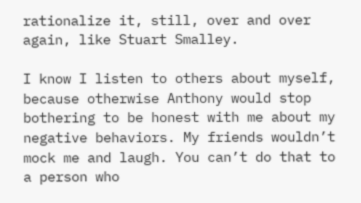rationalize it, still, over and over again, like Stuart Smalley.

I know I listen to others about myself, because otherwise Anthony would stop bothering to be honest with me about my negative behaviors. My friends wouldn’t mock me and laugh. You can’t do that to a person who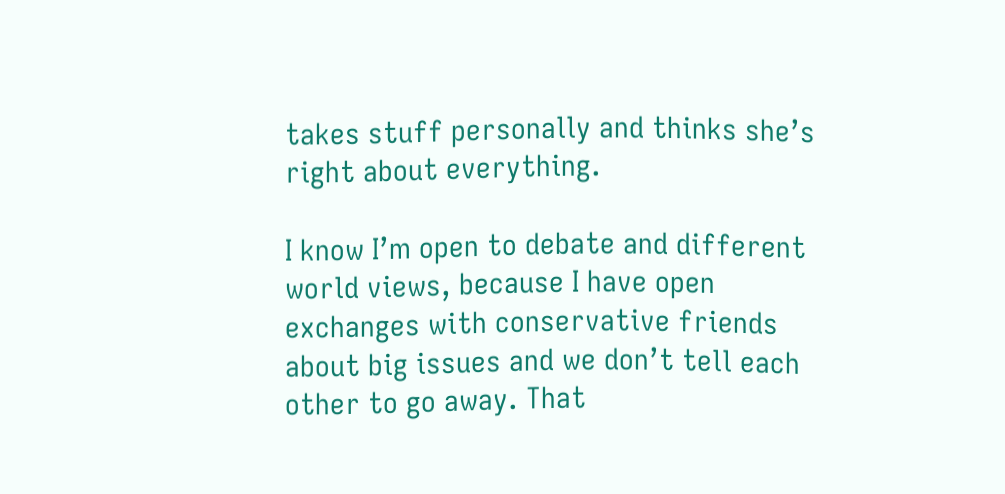takes stuff personally and thinks she’s right about everything.

I know I’m open to debate and different world views, because I have open exchanges with conservative friends about big issues and we don’t tell each other to go away. That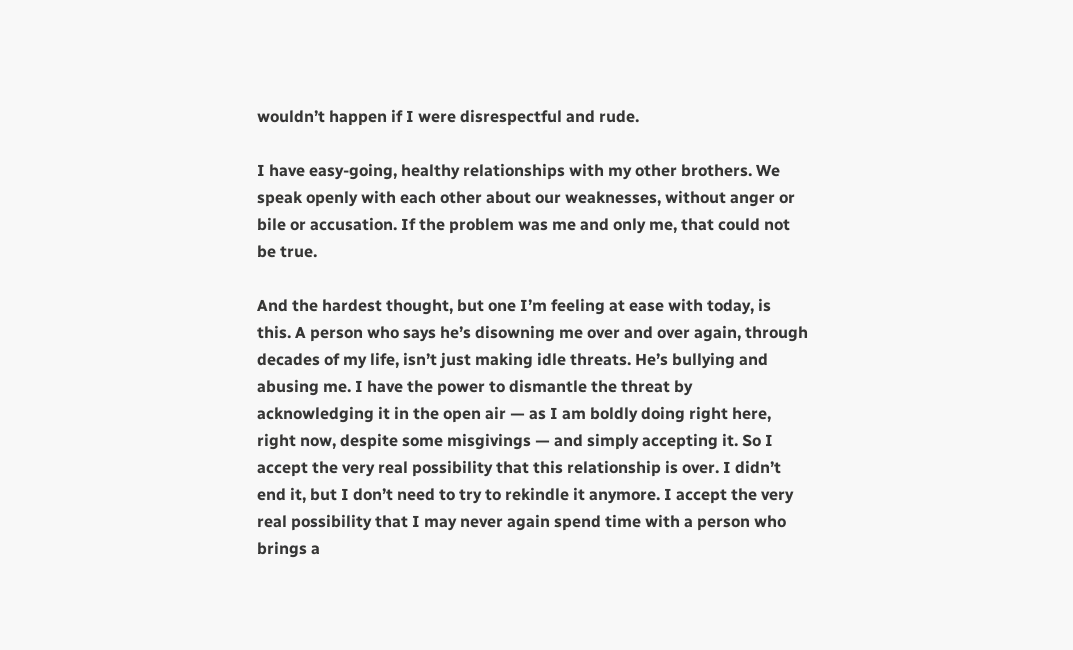wouldn’t happen if I were disrespectful and rude.

I have easy-going, healthy relationships with my other brothers. We speak openly with each other about our weaknesses, without anger or bile or accusation. If the problem was me and only me, that could not be true.

And the hardest thought, but one I’m feeling at ease with today, is this. A person who says he’s disowning me over and over again, through decades of my life, isn’t just making idle threats. He’s bullying and abusing me. I have the power to dismantle the threat by acknowledging it in the open air — as I am boldly doing right here, right now, despite some misgivings — and simply accepting it. So I accept the very real possibility that this relationship is over. I didn’t end it, but I don’t need to try to rekindle it anymore. I accept the very real possibility that I may never again spend time with a person who brings a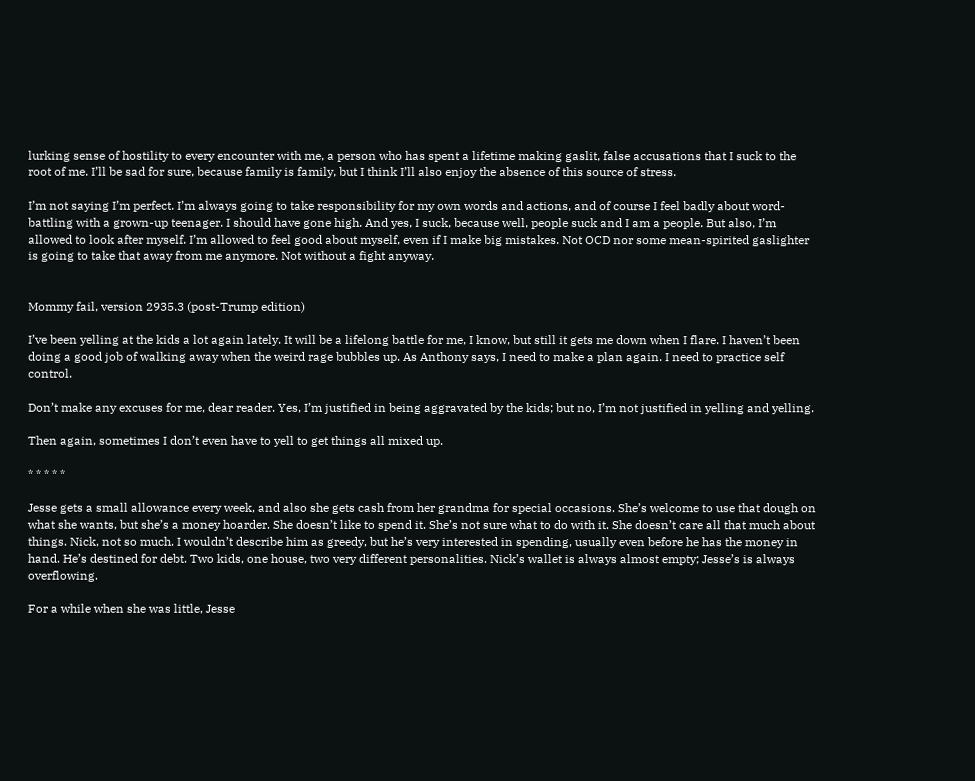lurking sense of hostility to every encounter with me, a person who has spent a lifetime making gaslit, false accusations that I suck to the root of me. I’ll be sad for sure, because family is family, but I think I’ll also enjoy the absence of this source of stress.

I’m not saying I’m perfect. I’m always going to take responsibility for my own words and actions, and of course I feel badly about word-battling with a grown-up teenager. I should have gone high. And yes, I suck, because well, people suck and I am a people. But also, I’m allowed to look after myself. I’m allowed to feel good about myself, even if I make big mistakes. Not OCD nor some mean-spirited gaslighter is going to take that away from me anymore. Not without a fight anyway.


Mommy fail, version 2935.3 (post-Trump edition)

I’ve been yelling at the kids a lot again lately. It will be a lifelong battle for me, I know, but still it gets me down when I flare. I haven’t been doing a good job of walking away when the weird rage bubbles up. As Anthony says, I need to make a plan again. I need to practice self control.

Don’t make any excuses for me, dear reader. Yes, I’m justified in being aggravated by the kids; but no, I’m not justified in yelling and yelling.

Then again, sometimes I don’t even have to yell to get things all mixed up.

* * * * *

Jesse gets a small allowance every week, and also she gets cash from her grandma for special occasions. She’s welcome to use that dough on what she wants, but she’s a money hoarder. She doesn’t like to spend it. She’s not sure what to do with it. She doesn’t care all that much about things. Nick, not so much. I wouldn’t describe him as greedy, but he’s very interested in spending, usually even before he has the money in hand. He’s destined for debt. Two kids, one house, two very different personalities. Nick’s wallet is always almost empty; Jesse’s is always overflowing.

For a while when she was little, Jesse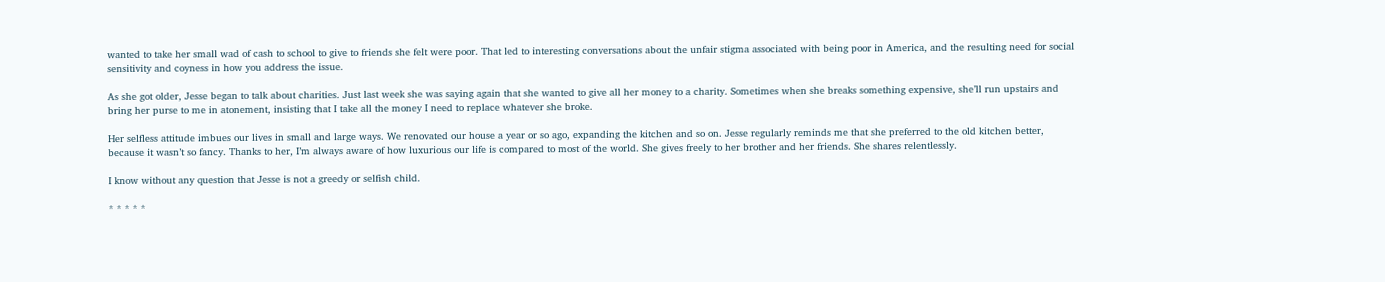wanted to take her small wad of cash to school to give to friends she felt were poor. That led to interesting conversations about the unfair stigma associated with being poor in America, and the resulting need for social sensitivity and coyness in how you address the issue.

As she got older, Jesse began to talk about charities. Just last week she was saying again that she wanted to give all her money to a charity. Sometimes when she breaks something expensive, she’ll run upstairs and bring her purse to me in atonement, insisting that I take all the money I need to replace whatever she broke.

Her selfless attitude imbues our lives in small and large ways. We renovated our house a year or so ago, expanding the kitchen and so on. Jesse regularly reminds me that she preferred to the old kitchen better, because it wasn’t so fancy. Thanks to her, I’m always aware of how luxurious our life is compared to most of the world. She gives freely to her brother and her friends. She shares relentlessly.

I know without any question that Jesse is not a greedy or selfish child.

* * * * *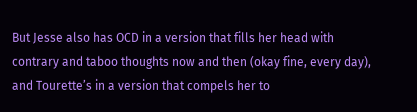But Jesse also has OCD in a version that fills her head with contrary and taboo thoughts now and then (okay fine, every day), and Tourette’s in a version that compels her to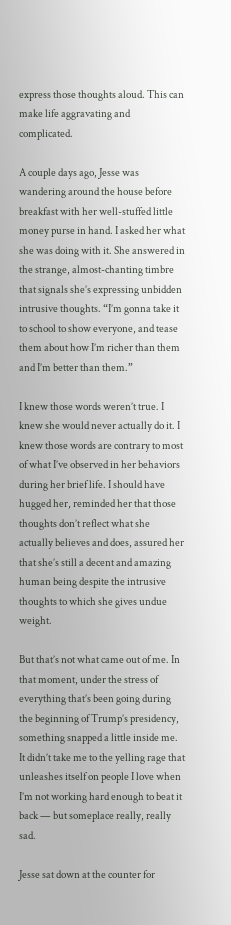express those thoughts aloud. This can make life aggravating and complicated.

A couple days ago, Jesse was wandering around the house before breakfast with her well-stuffed little money purse in hand. I asked her what she was doing with it. She answered in the strange, almost-chanting timbre that signals she’s expressing unbidden intrusive thoughts. “I’m gonna take it to school to show everyone, and tease them about how I’m richer than them and I’m better than them.”

I knew those words weren’t true. I knew she would never actually do it. I knew those words are contrary to most of what I’ve observed in her behaviors during her brief life. I should have hugged her, reminded her that those thoughts don’t reflect what she actually believes and does, assured her that she’s still a decent and amazing human being despite the intrusive thoughts to which she gives undue weight.

But that’s not what came out of me. In that moment, under the stress of everything that’s been going during the beginning of Trump’s presidency, something snapped a little inside me. It didn’t take me to the yelling rage that unleashes itself on people I love when I’m not working hard enough to beat it back — but someplace really, really sad.

Jesse sat down at the counter for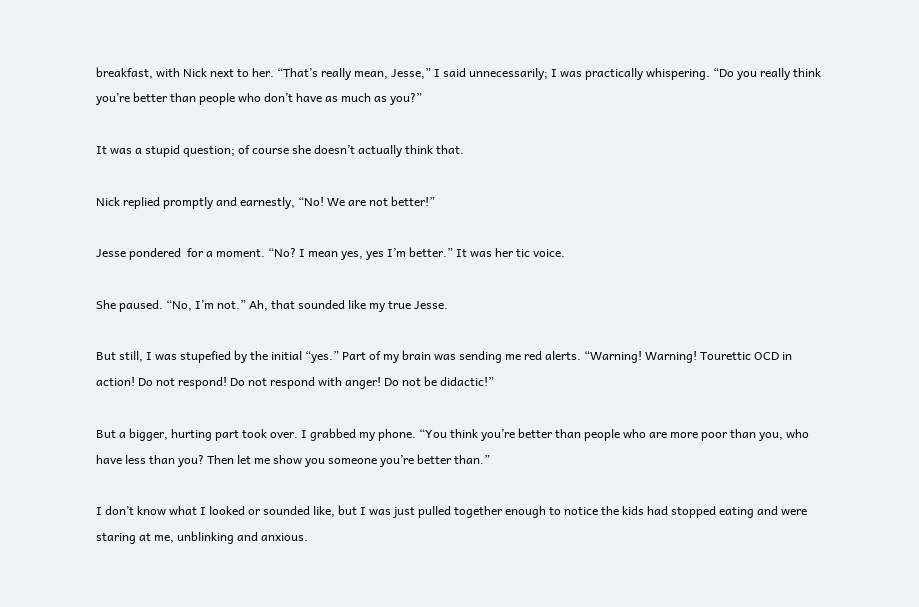breakfast, with Nick next to her. “That’s really mean, Jesse,” I said unnecessarily; I was practically whispering. “Do you really think you’re better than people who don’t have as much as you?”

It was a stupid question; of course she doesn’t actually think that.

Nick replied promptly and earnestly, “No! We are not better!”

Jesse pondered  for a moment. “No? I mean yes, yes I’m better.” It was her tic voice.

She paused. “No, I’m not.” Ah, that sounded like my true Jesse.

But still, I was stupefied by the initial “yes.” Part of my brain was sending me red alerts. “Warning! Warning! Tourettic OCD in action! Do not respond! Do not respond with anger! Do not be didactic!”

But a bigger, hurting part took over. I grabbed my phone. “You think you’re better than people who are more poor than you, who have less than you? Then let me show you someone you’re better than.”

I don’t know what I looked or sounded like, but I was just pulled together enough to notice the kids had stopped eating and were staring at me, unblinking and anxious.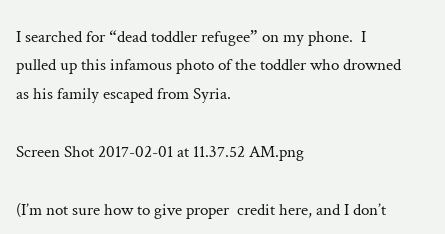I searched for “dead toddler refugee” on my phone.  I pulled up this infamous photo of the toddler who drowned as his family escaped from Syria.

Screen Shot 2017-02-01 at 11.37.52 AM.png

(I’m not sure how to give proper  credit here, and I don’t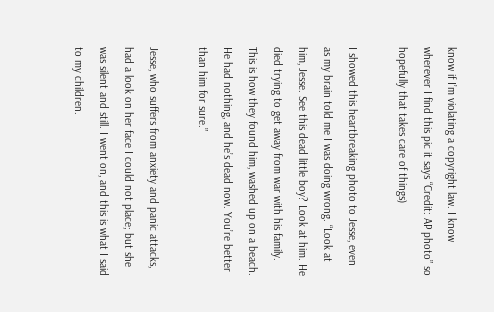know if I’m violating a copyright law. I know wherever I find this pic it says “Credit: AP photo” so hopefully that takes care of things)

I showed this heartbreaking photo to Jesse, even as my brain told me I was doing wrong. “Look at him, Jesse. See this dead little boy? Look at him. He died trying to get away from war with his family. This is how they found him, washed up on a beach. He had nothing, and he’s dead now. You’re better than him for sure.”

Jesse, who suffers from anxiety and panic attacks, had a look on her face I could not place; but she was silent and still. I went on, and this is what I said to my children.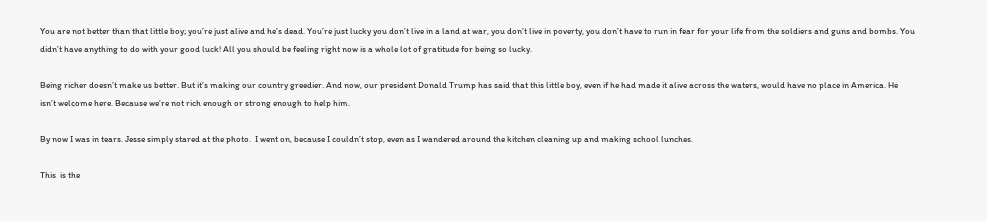You are not better than that little boy; you’re just alive and he’s dead. You’re just lucky you don’t live in a land at war, you don’t live in poverty, you don’t have to run in fear for your life from the soldiers and guns and bombs. You didn’t have anything to do with your good luck! All you should be feeling right now is a whole lot of gratitude for being so lucky.

Being richer doesn’t make us better. But it’s making our country greedier. And now, our president Donald Trump has said that this little boy, even if he had made it alive across the waters, would have no place in America. He isn’t welcome here. Because we’re not rich enough or strong enough to help him.

By now I was in tears. Jesse simply stared at the photo.  I went on, because I couldn’t stop, even as I wandered around the kitchen cleaning up and making school lunches.

This  is the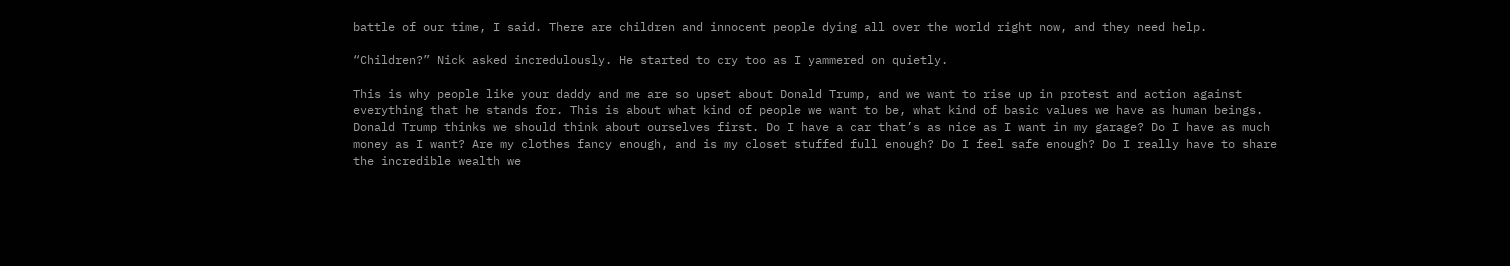battle of our time, I said. There are children and innocent people dying all over the world right now, and they need help.

“Children?” Nick asked incredulously. He started to cry too as I yammered on quietly.

This is why people like your daddy and me are so upset about Donald Trump, and we want to rise up in protest and action against everything that he stands for. This is about what kind of people we want to be, what kind of basic values we have as human beings. Donald Trump thinks we should think about ourselves first. Do I have a car that’s as nice as I want in my garage? Do I have as much money as I want? Are my clothes fancy enough, and is my closet stuffed full enough? Do I feel safe enough? Do I really have to share the incredible wealth we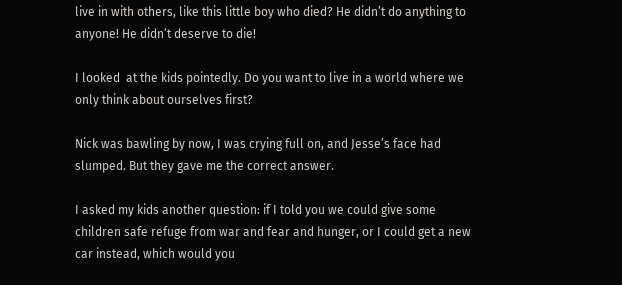live in with others, like this little boy who died? He didn’t do anything to anyone! He didn’t deserve to die!

I looked  at the kids pointedly. Do you want to live in a world where we only think about ourselves first?

Nick was bawling by now, I was crying full on, and Jesse’s face had slumped. But they gave me the correct answer.

I asked my kids another question: if I told you we could give some children safe refuge from war and fear and hunger, or I could get a new car instead, which would you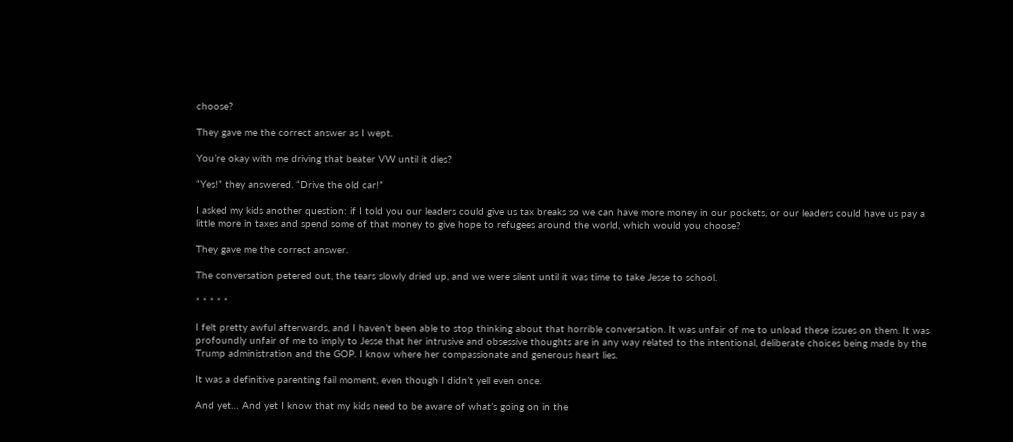choose?

They gave me the correct answer as I wept.

You’re okay with me driving that beater VW until it dies?

“Yes!” they answered. “Drive the old car!”

I asked my kids another question: if I told you our leaders could give us tax breaks so we can have more money in our pockets, or our leaders could have us pay a little more in taxes and spend some of that money to give hope to refugees around the world, which would you choose?

They gave me the correct answer.

The conversation petered out, the tears slowly dried up, and we were silent until it was time to take Jesse to school.

* * * * *

I felt pretty awful afterwards, and I haven’t been able to stop thinking about that horrible conversation. It was unfair of me to unload these issues on them. It was profoundly unfair of me to imply to Jesse that her intrusive and obsessive thoughts are in any way related to the intentional, deliberate choices being made by the Trump administration and the GOP. I know where her compassionate and generous heart lies.

It was a definitive parenting fail moment, even though I didn’t yell even once.

And yet… And yet I know that my kids need to be aware of what’s going on in the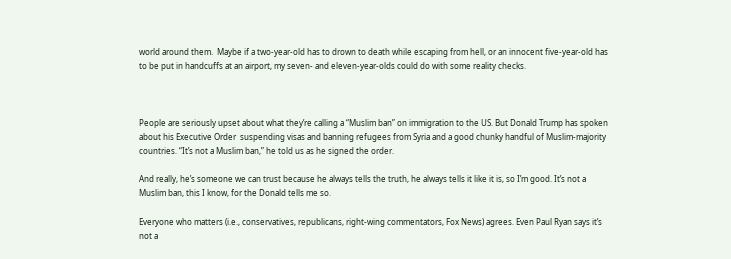world around them.  Maybe if a two-year-old has to drown to death while escaping from hell, or an innocent five-year-old has to be put in handcuffs at an airport, my seven- and eleven-year-olds could do with some reality checks.



People are seriously upset about what they’re calling a “Muslim ban” on immigration to the US. But Donald Trump has spoken about his Executive Order  suspending visas and banning refugees from Syria and a good chunky handful of Muslim-majority countries. “It’s not a Muslim ban,” he told us as he signed the order.

And really, he’s someone we can trust because he always tells the truth, he always tells it like it is, so I’m good. It’s not a Muslim ban, this I know, for the Donald tells me so.

Everyone who matters (i.e., conservatives, republicans, right-wing commentators, Fox News) agrees. Even Paul Ryan says it’s not a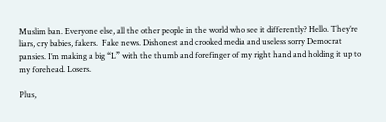Muslim ban. Everyone else, all the other people in the world who see it differently? Hello. They’re liars, cry babies, fakers.  Fake news. Dishonest and crooked media and useless sorry Democrat pansies. I’m making a big “L” with the thumb and forefinger of my right hand and holding it up to my forehead. Losers.

Plus,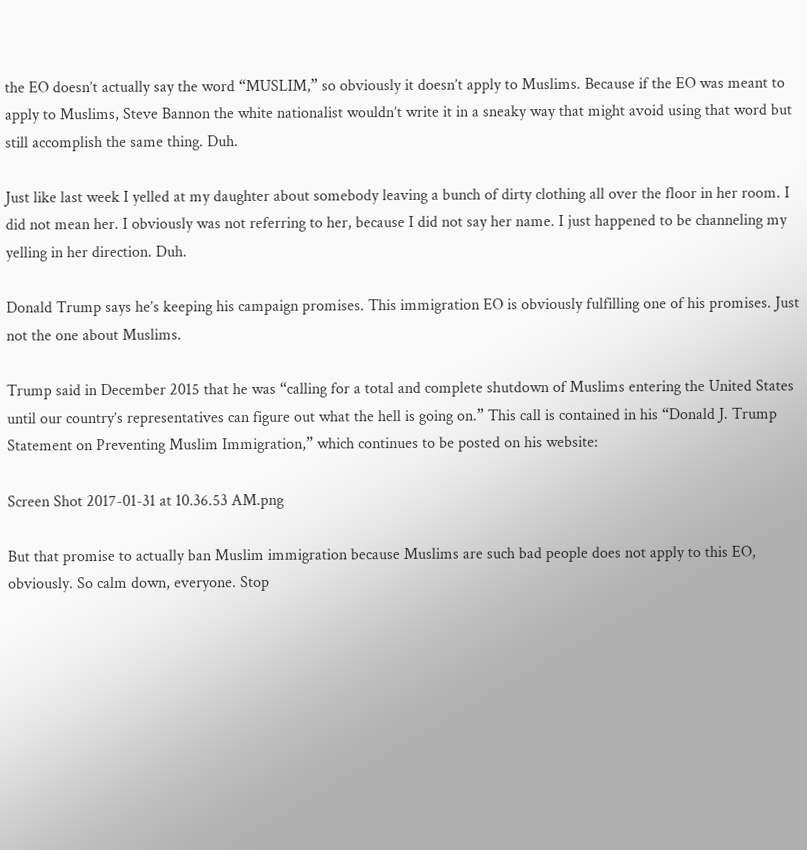the EO doesn’t actually say the word “MUSLIM,” so obviously it doesn’t apply to Muslims. Because if the EO was meant to apply to Muslims, Steve Bannon the white nationalist wouldn’t write it in a sneaky way that might avoid using that word but still accomplish the same thing. Duh.

Just like last week I yelled at my daughter about somebody leaving a bunch of dirty clothing all over the floor in her room. I did not mean her. I obviously was not referring to her, because I did not say her name. I just happened to be channeling my yelling in her direction. Duh.

Donald Trump says he’s keeping his campaign promises. This immigration EO is obviously fulfilling one of his promises. Just not the one about Muslims.

Trump said in December 2015 that he was “calling for a total and complete shutdown of Muslims entering the United States until our country’s representatives can figure out what the hell is going on.” This call is contained in his “Donald J. Trump Statement on Preventing Muslim Immigration,” which continues to be posted on his website:

Screen Shot 2017-01-31 at 10.36.53 AM.png

But that promise to actually ban Muslim immigration because Muslims are such bad people does not apply to this EO, obviously. So calm down, everyone. Stop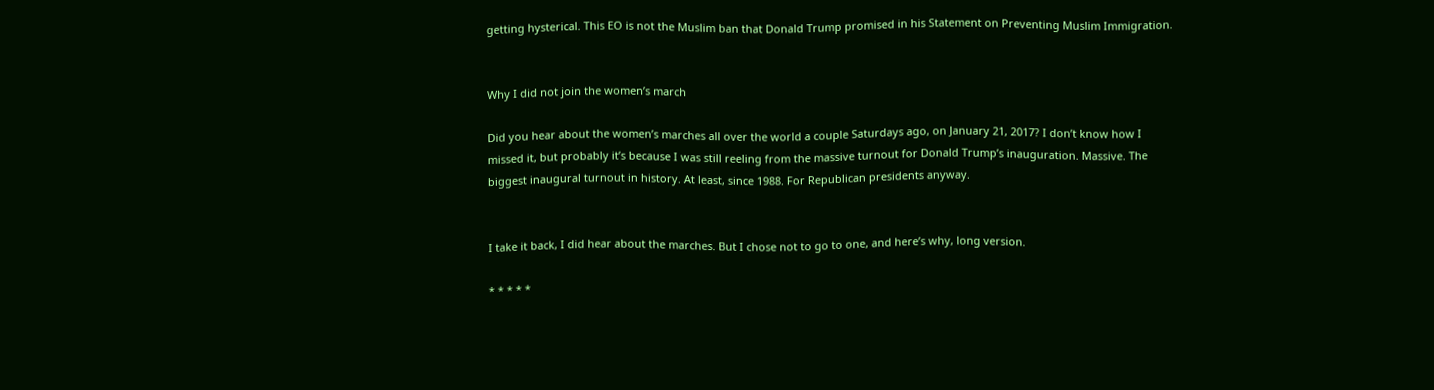getting hysterical. This EO is not the Muslim ban that Donald Trump promised in his Statement on Preventing Muslim Immigration.


Why I did not join the women’s march

Did you hear about the women’s marches all over the world a couple Saturdays ago, on January 21, 2017? I don’t know how I missed it, but probably it’s because I was still reeling from the massive turnout for Donald Trump’s inauguration. Massive. The biggest inaugural turnout in history. At least, since 1988. For Republican presidents anyway.


I take it back, I did hear about the marches. But I chose not to go to one, and here’s why, long version.

* * * * *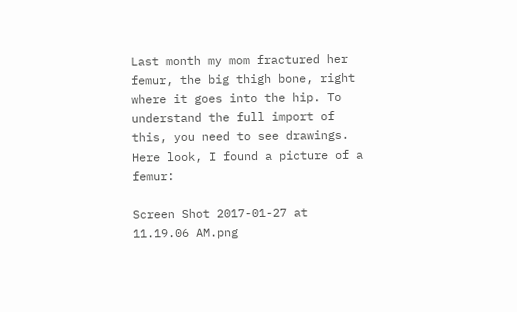Last month my mom fractured her femur, the big thigh bone, right where it goes into the hip. To understand the full import of this, you need to see drawings. Here look, I found a picture of a femur:

Screen Shot 2017-01-27 at 11.19.06 AM.png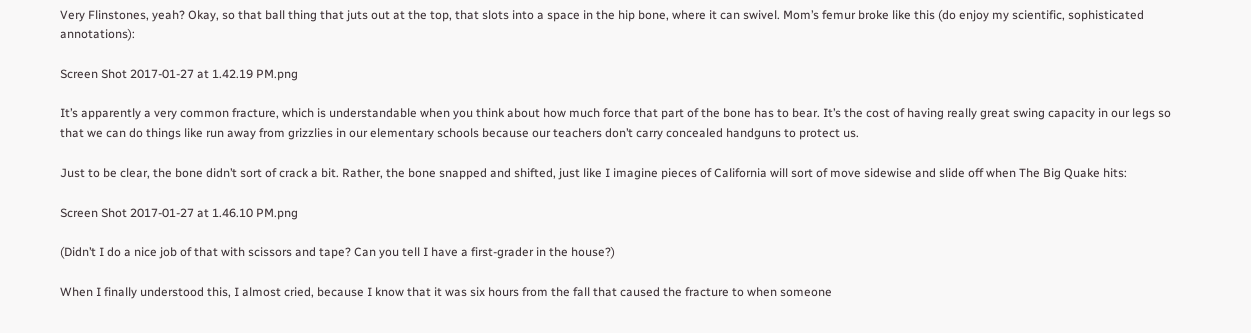Very Flinstones, yeah? Okay, so that ball thing that juts out at the top, that slots into a space in the hip bone, where it can swivel. Mom’s femur broke like this (do enjoy my scientific, sophisticated annotations):

Screen Shot 2017-01-27 at 1.42.19 PM.png

It’s apparently a very common fracture, which is understandable when you think about how much force that part of the bone has to bear. It’s the cost of having really great swing capacity in our legs so that we can do things like run away from grizzlies in our elementary schools because our teachers don’t carry concealed handguns to protect us.

Just to be clear, the bone didn’t sort of crack a bit. Rather, the bone snapped and shifted, just like I imagine pieces of California will sort of move sidewise and slide off when The Big Quake hits:

Screen Shot 2017-01-27 at 1.46.10 PM.png

(Didn’t I do a nice job of that with scissors and tape? Can you tell I have a first-grader in the house?)

When I finally understood this, I almost cried, because I know that it was six hours from the fall that caused the fracture to when someone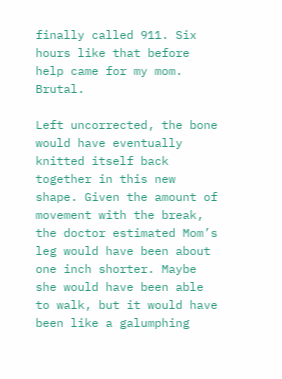finally called 911. Six hours like that before help came for my mom. Brutal.

Left uncorrected, the bone would have eventually knitted itself back together in this new shape. Given the amount of movement with the break, the doctor estimated Mom’s leg would have been about one inch shorter. Maybe she would have been able to walk, but it would have been like a galumphing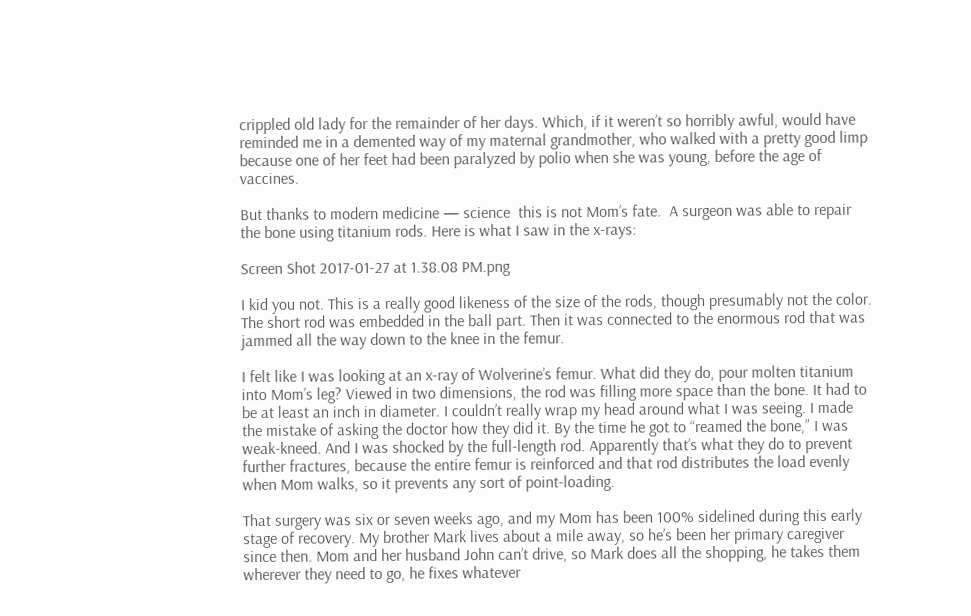crippled old lady for the remainder of her days. Which, if it weren’t so horribly awful, would have reminded me in a demented way of my maternal grandmother, who walked with a pretty good limp because one of her feet had been paralyzed by polio when she was young, before the age of vaccines.

But thanks to modern medicine — science  this is not Mom’s fate.  A surgeon was able to repair the bone using titanium rods. Here is what I saw in the x-rays:

Screen Shot 2017-01-27 at 1.38.08 PM.png

I kid you not. This is a really good likeness of the size of the rods, though presumably not the color. The short rod was embedded in the ball part. Then it was connected to the enormous rod that was jammed all the way down to the knee in the femur.

I felt like I was looking at an x-ray of Wolverine’s femur. What did they do, pour molten titanium into Mom’s leg? Viewed in two dimensions, the rod was filling more space than the bone. It had to be at least an inch in diameter. I couldn’t really wrap my head around what I was seeing. I made the mistake of asking the doctor how they did it. By the time he got to “reamed the bone,” I was weak-kneed. And I was shocked by the full-length rod. Apparently that’s what they do to prevent further fractures, because the entire femur is reinforced and that rod distributes the load evenly when Mom walks, so it prevents any sort of point-loading.

That surgery was six or seven weeks ago, and my Mom has been 100% sidelined during this early stage of recovery. My brother Mark lives about a mile away, so he’s been her primary caregiver since then. Mom and her husband John can’t drive, so Mark does all the shopping, he takes them wherever they need to go, he fixes whatever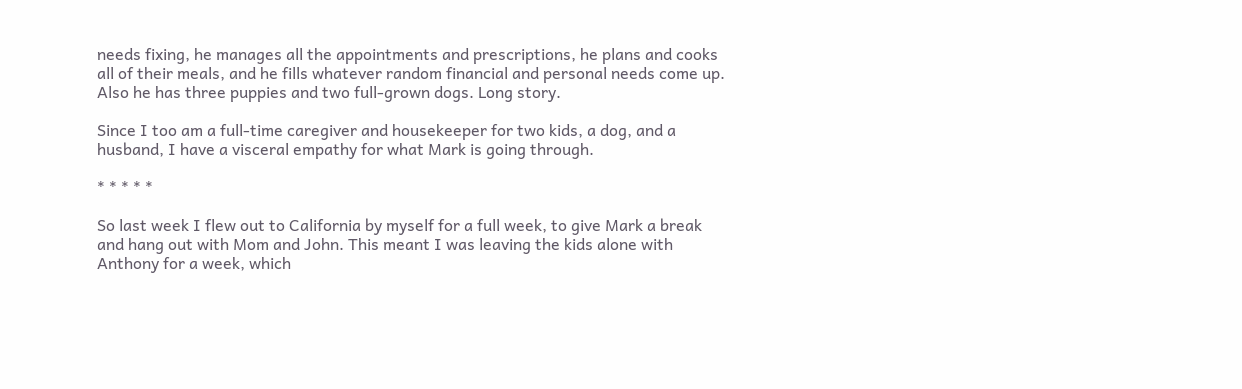needs fixing, he manages all the appointments and prescriptions, he plans and cooks all of their meals, and he fills whatever random financial and personal needs come up.  Also he has three puppies and two full-grown dogs. Long story.

Since I too am a full-time caregiver and housekeeper for two kids, a dog, and a husband, I have a visceral empathy for what Mark is going through.

* * * * *

So last week I flew out to California by myself for a full week, to give Mark a break and hang out with Mom and John. This meant I was leaving the kids alone with Anthony for a week, which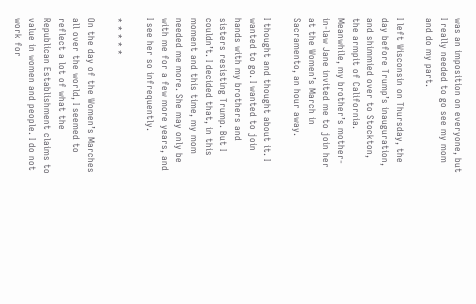was an imposition on everyone, but I really needed to go see my mom and do my part.

I left Wisconsin on Thursday, the day before Trump’s inauguration, and shimmied over to Stockton, the armpit of California. Meanwhile, my brother’s mother-in-law Jane invited me to join her at the Women’s March in Sacramento, an hour away.

I thought and thought about it. I wanted to go. I wanted to join hands with my brothers and sisters resisting Trump. But I couldn’t. I decided that, in this moment and this time, my mom needed me more. She may only be with me for a few more years, and I see her so infrequently.

* * * * *

On the day of the Women’s Marches all over the world, I seemed to reflect a lot of what the Republican Establishment claims to value in women and people. I do not work for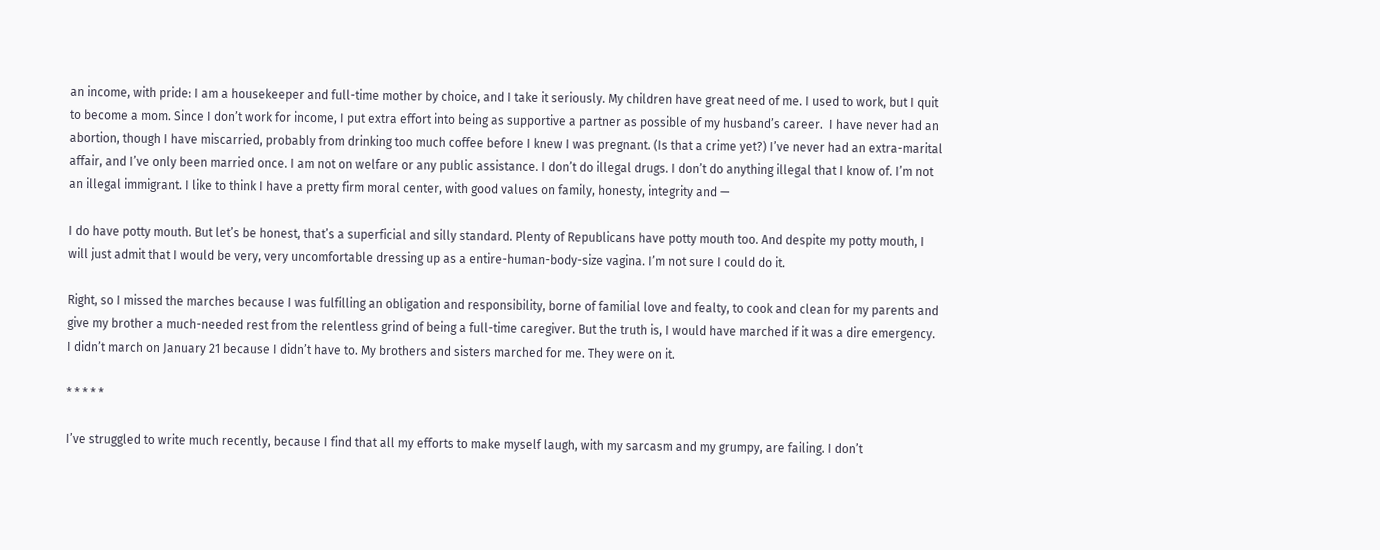an income, with pride: I am a housekeeper and full-time mother by choice, and I take it seriously. My children have great need of me. I used to work, but I quit to become a mom. Since I don’t work for income, I put extra effort into being as supportive a partner as possible of my husband’s career.  I have never had an abortion, though I have miscarried, probably from drinking too much coffee before I knew I was pregnant. (Is that a crime yet?) I’ve never had an extra-marital affair, and I’ve only been married once. I am not on welfare or any public assistance. I don’t do illegal drugs. I don’t do anything illegal that I know of. I’m not an illegal immigrant. I like to think I have a pretty firm moral center, with good values on family, honesty, integrity and —

I do have potty mouth. But let’s be honest, that’s a superficial and silly standard. Plenty of Republicans have potty mouth too. And despite my potty mouth, I will just admit that I would be very, very uncomfortable dressing up as a entire-human-body-size vagina. I’m not sure I could do it.

Right, so I missed the marches because I was fulfilling an obligation and responsibility, borne of familial love and fealty, to cook and clean for my parents and give my brother a much-needed rest from the relentless grind of being a full-time caregiver. But the truth is, I would have marched if it was a dire emergency. I didn’t march on January 21 because I didn’t have to. My brothers and sisters marched for me. They were on it.

* * * * *

I’ve struggled to write much recently, because I find that all my efforts to make myself laugh, with my sarcasm and my grumpy, are failing. I don’t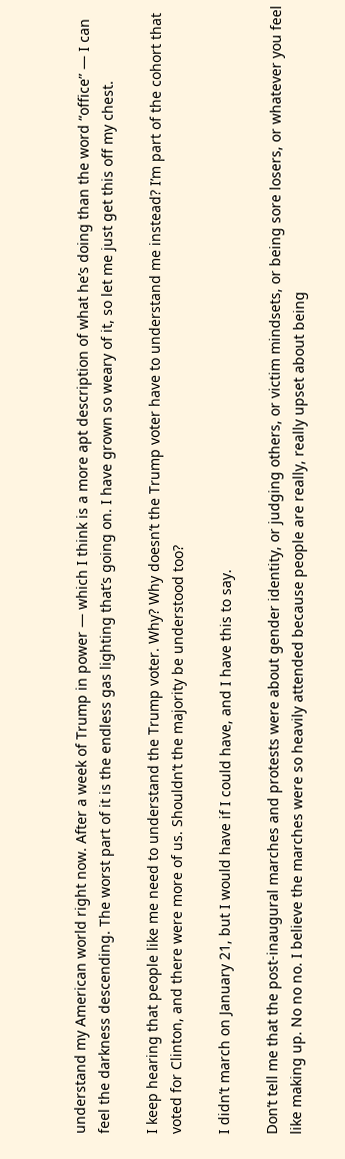understand my American world right now. After a week of Trump in power — which I think is a more apt description of what he’s doing than the word “office” — I can feel the darkness descending. The worst part of it is the endless gas lighting that’s going on. I have grown so weary of it, so let me just get this off my chest.

I keep hearing that people like me need to understand the Trump voter. Why? Why doesn’t the Trump voter have to understand me instead? I’m part of the cohort that voted for Clinton, and there were more of us. Shouldn’t the majority be understood too?

I didn’t march on January 21, but I would have if I could have, and I have this to say.

Don’t tell me that the post-inaugural marches and protests were about gender identity, or judging others, or victim mindsets, or being sore losers, or whatever you feel like making up. No no no. I believe the marches were so heavily attended because people are really, really upset about being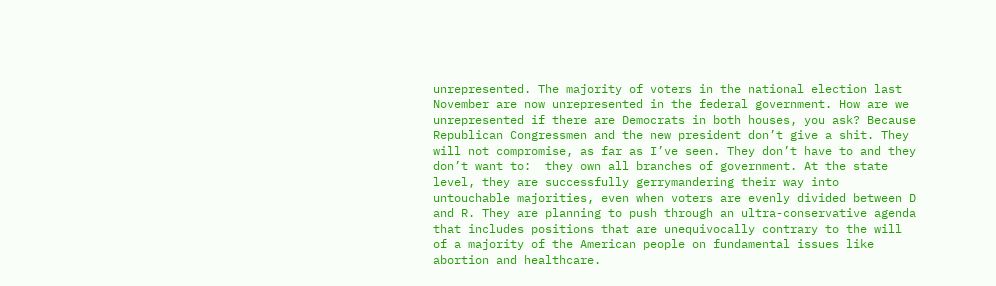unrepresented. The majority of voters in the national election last November are now unrepresented in the federal government. How are we unrepresented if there are Democrats in both houses, you ask? Because Republican Congressmen and the new president don’t give a shit. They will not compromise, as far as I’ve seen. They don’t have to and they don’t want to:  they own all branches of government. At the state level, they are successfully gerrymandering their way into untouchable majorities, even when voters are evenly divided between D and R. They are planning to push through an ultra-conservative agenda that includes positions that are unequivocally contrary to the will of a majority of the American people on fundamental issues like abortion and healthcare.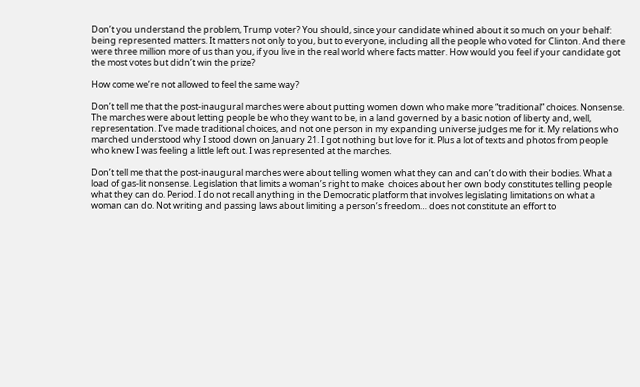Don’t you understand the problem, Trump voter? You should, since your candidate whined about it so much on your behalf: being represented matters. It matters not only to you, but to everyone, including all the people who voted for Clinton. And there were three million more of us than you, if you live in the real world where facts matter. How would you feel if your candidate got the most votes but didn’t win the prize?

How come we’re not allowed to feel the same way?

Don’t tell me that the post-inaugural marches were about putting women down who make more “traditional” choices. Nonsense. The marches were about letting people be who they want to be, in a land governed by a basic notion of liberty and, well, representation. I’ve made traditional choices, and not one person in my expanding universe judges me for it. My relations who marched understood why I stood down on January 21. I got nothing but love for it. Plus a lot of texts and photos from people who knew I was feeling a little left out. I was represented at the marches.

Don’t tell me that the post-inaugural marches were about telling women what they can and can’t do with their bodies. What a load of gas-lit nonsense. Legislation that limits a woman’s right to make  choices about her own body constitutes telling people what they can do. Period. I do not recall anything in the Democratic platform that involves legislating limitations on what a woman can do. Not writing and passing laws about limiting a person’s freedom… does not constitute an effort to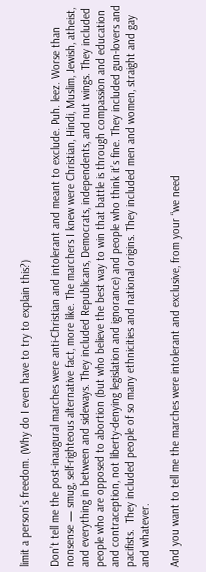limit a person’s freedom. (Why do I even have to try to explain this?)

Don’t tell me the post-inaugural marches were anti-Christian and intolerant and meant to exclude. Puh. leez. Worse than nonsense — smug, self-righteous alternative fact, more like. The marchers I knew were Christian, Hindi, Muslim, Jewish, atheist, and everything in between and sideways. They included Republicans, Democrats, independents, and nut wings. They included people who are opposed to abortion (but who believe the best way to win that battle is through compassion and education and contraception, not liberty-denying legislation and ignorance) and people who think it’s fine. They included gun-lovers and pacifists.  They included people of so many ethnicities and national origins. They included men and women, straight and gay and whatever.

And you want to tell me the marches were intolerant and exclusive, from your “we need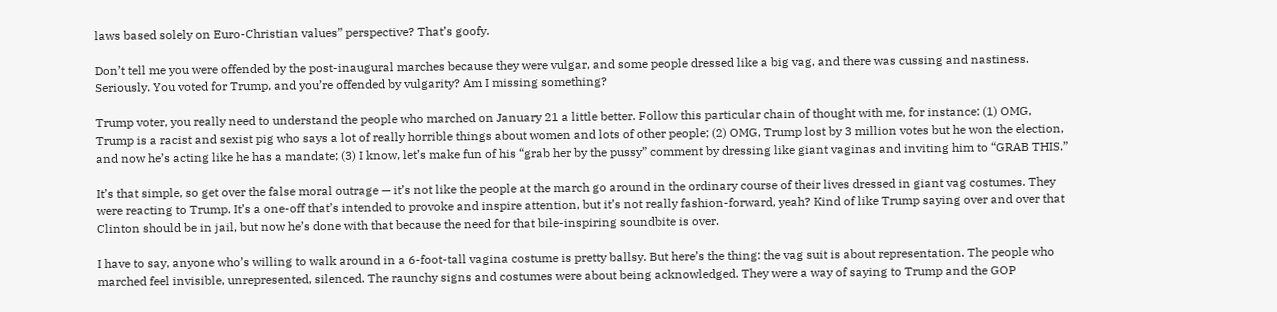laws based solely on Euro-Christian values” perspective? That’s goofy.

Don’t tell me you were offended by the post-inaugural marches because they were vulgar, and some people dressed like a big vag, and there was cussing and nastiness. Seriously. You voted for Trump, and you’re offended by vulgarity? Am I missing something?

Trump voter, you really need to understand the people who marched on January 21 a little better. Follow this particular chain of thought with me, for instance: (1) OMG, Trump is a racist and sexist pig who says a lot of really horrible things about women and lots of other people; (2) OMG, Trump lost by 3 million votes but he won the election, and now he’s acting like he has a mandate; (3) I know, let’s make fun of his “grab her by the pussy” comment by dressing like giant vaginas and inviting him to “GRAB THIS.”

It’s that simple, so get over the false moral outrage — it’s not like the people at the march go around in the ordinary course of their lives dressed in giant vag costumes. They were reacting to Trump. It’s a one-off that’s intended to provoke and inspire attention, but it’s not really fashion-forward, yeah? Kind of like Trump saying over and over that Clinton should be in jail, but now he’s done with that because the need for that bile-inspiring soundbite is over.

I have to say, anyone who’s willing to walk around in a 6-foot-tall vagina costume is pretty ballsy. But here’s the thing: the vag suit is about representation. The people who marched feel invisible, unrepresented, silenced. The raunchy signs and costumes were about being acknowledged. They were a way of saying to Trump and the GOP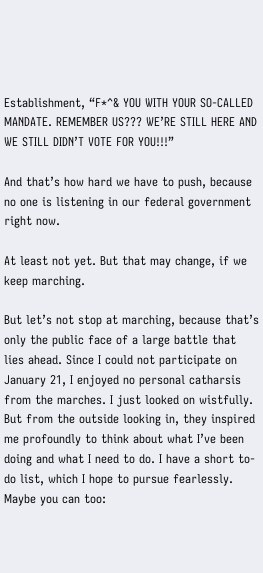Establishment, “F*^& YOU WITH YOUR SO-CALLED MANDATE. REMEMBER US??? WE’RE STILL HERE AND WE STILL DIDN’T VOTE FOR YOU!!!”

And that’s how hard we have to push, because no one is listening in our federal government right now.

At least not yet. But that may change, if we keep marching.

But let’s not stop at marching, because that’s only the public face of a large battle that lies ahead. Since I could not participate on January 21, I enjoyed no personal catharsis from the marches. I just looked on wistfully. But from the outside looking in, they inspired me profoundly to think about what I’ve been doing and what I need to do. I have a short to-do list, which I hope to pursue fearlessly. Maybe you can too: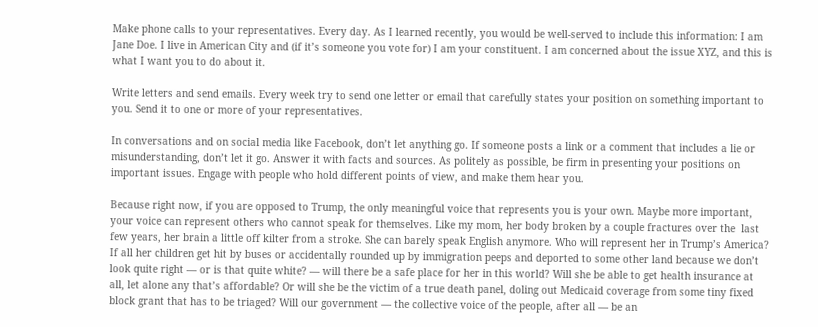Make phone calls to your representatives. Every day. As I learned recently, you would be well-served to include this information: I am Jane Doe. I live in American City and (if it’s someone you vote for) I am your constituent. I am concerned about the issue XYZ, and this is what I want you to do about it.

Write letters and send emails. Every week try to send one letter or email that carefully states your position on something important to you. Send it to one or more of your representatives.

In conversations and on social media like Facebook, don’t let anything go. If someone posts a link or a comment that includes a lie or misunderstanding, don’t let it go. Answer it with facts and sources. As politely as possible, be firm in presenting your positions on important issues. Engage with people who hold different points of view, and make them hear you.

Because right now, if you are opposed to Trump, the only meaningful voice that represents you is your own. Maybe more important, your voice can represent others who cannot speak for themselves. Like my mom, her body broken by a couple fractures over the  last few years, her brain a little off kilter from a stroke. She can barely speak English anymore. Who will represent her in Trump’s America? If all her children get hit by buses or accidentally rounded up by immigration peeps and deported to some other land because we don’t look quite right — or is that quite white? — will there be a safe place for her in this world? Will she be able to get health insurance at all, let alone any that’s affordable? Or will she be the victim of a true death panel, doling out Medicaid coverage from some tiny fixed block grant that has to be triaged? Will our government — the collective voice of the people, after all — be an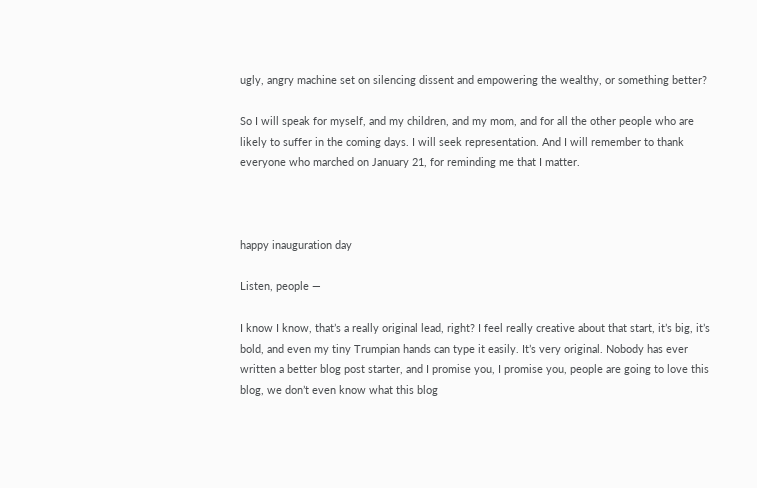ugly, angry machine set on silencing dissent and empowering the wealthy, or something better?

So I will speak for myself, and my children, and my mom, and for all the other people who are likely to suffer in the coming days. I will seek representation. And I will remember to thank everyone who marched on January 21, for reminding me that I matter.



happy inauguration day

Listen, people —

I know I know, that’s a really original lead, right? I feel really creative about that start, it’s big, it’s bold, and even my tiny Trumpian hands can type it easily. It’s very original. Nobody has ever written a better blog post starter, and I promise you, I promise you, people are going to love this blog, we don’t even know what this blog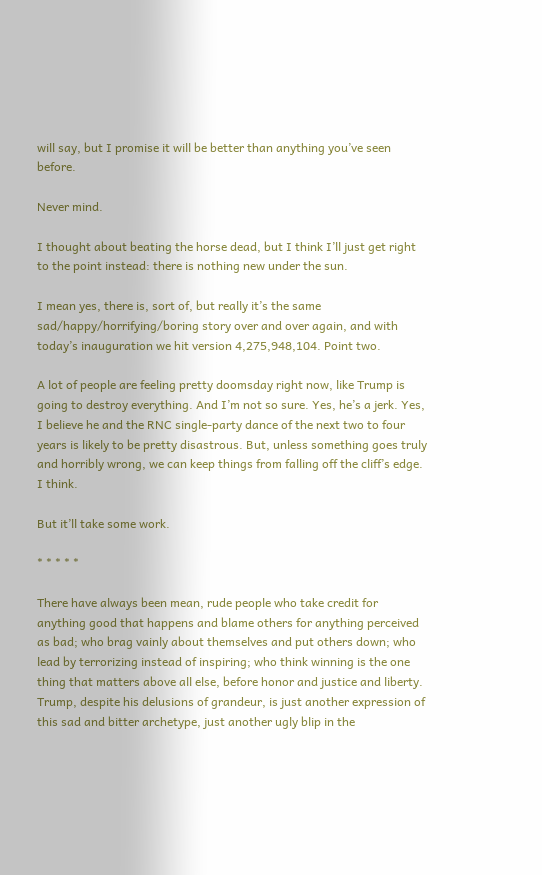will say, but I promise it will be better than anything you’ve seen before.

Never mind.

I thought about beating the horse dead, but I think I’ll just get right to the point instead: there is nothing new under the sun.

I mean yes, there is, sort of, but really it’s the same sad/happy/horrifying/boring story over and over again, and with today’s inauguration we hit version 4,275,948,104. Point two.

A lot of people are feeling pretty doomsday right now, like Trump is going to destroy everything. And I’m not so sure. Yes, he’s a jerk. Yes, I believe he and the RNC single-party dance of the next two to four years is likely to be pretty disastrous. But, unless something goes truly and horribly wrong, we can keep things from falling off the cliff’s edge. I think.

But it’ll take some work.

* * * * *

There have always been mean, rude people who take credit for anything good that happens and blame others for anything perceived as bad; who brag vainly about themselves and put others down; who lead by terrorizing instead of inspiring; who think winning is the one thing that matters above all else, before honor and justice and liberty. Trump, despite his delusions of grandeur, is just another expression of this sad and bitter archetype, just another ugly blip in the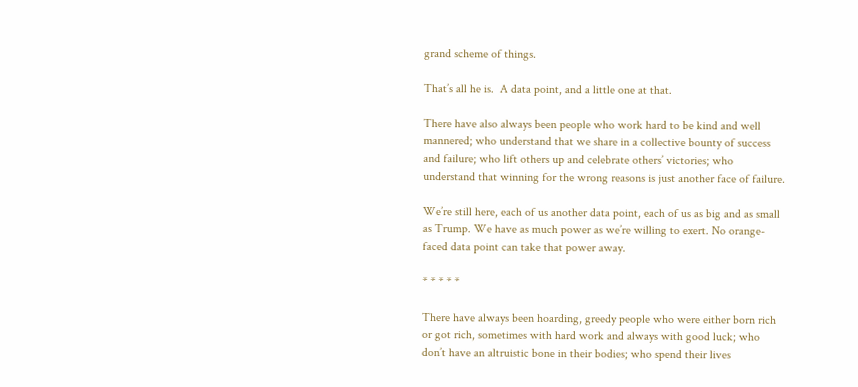grand scheme of things.

That’s all he is.  A data point, and a little one at that.

There have also always been people who work hard to be kind and well mannered; who understand that we share in a collective bounty of success and failure; who lift others up and celebrate others’ victories; who understand that winning for the wrong reasons is just another face of failure.

We’re still here, each of us another data point, each of us as big and as small as Trump. We have as much power as we’re willing to exert. No orange-faced data point can take that power away.

* * * * *

There have always been hoarding, greedy people who were either born rich or got rich, sometimes with hard work and always with good luck; who don’t have an altruistic bone in their bodies; who spend their lives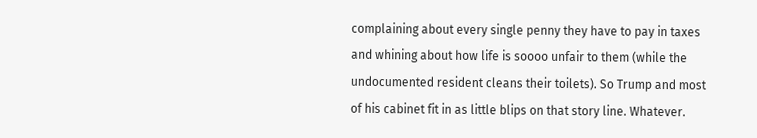complaining about every single penny they have to pay in taxes and whining about how life is soooo unfair to them (while the undocumented resident cleans their toilets). So Trump and most of his cabinet fit in as little blips on that story line. Whatever.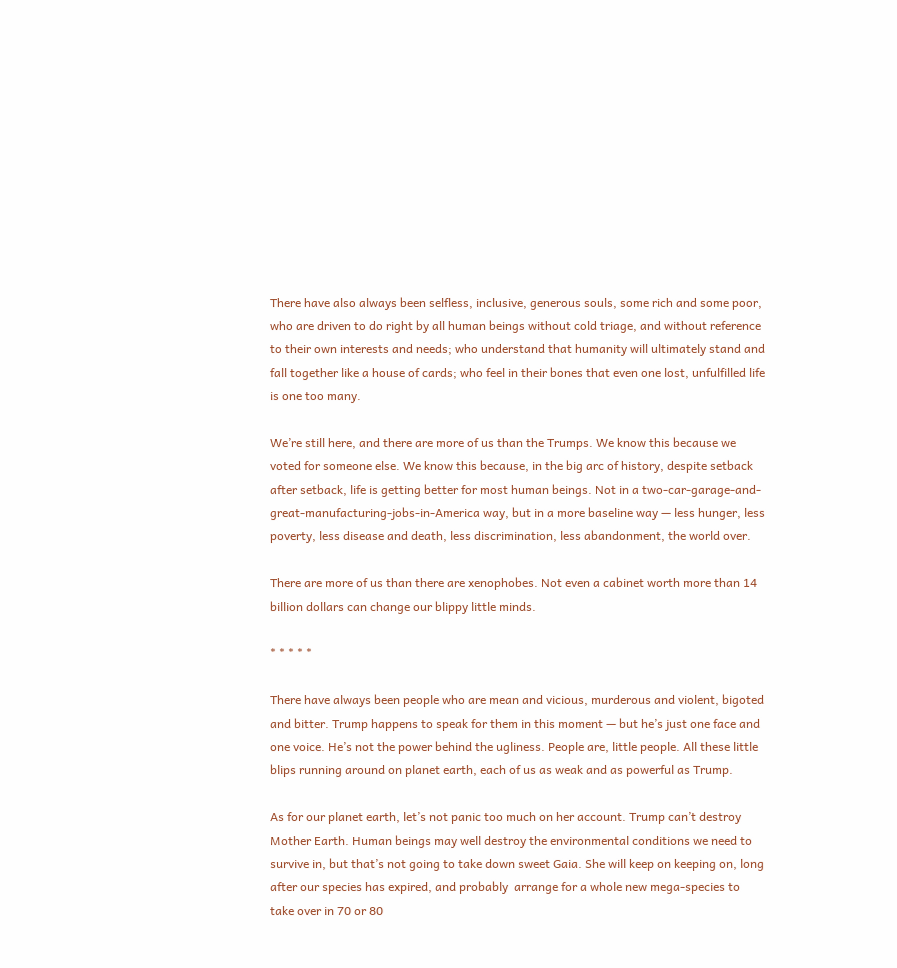There have also always been selfless, inclusive, generous souls, some rich and some poor, who are driven to do right by all human beings without cold triage, and without reference to their own interests and needs; who understand that humanity will ultimately stand and fall together like a house of cards; who feel in their bones that even one lost, unfulfilled life is one too many.

We’re still here, and there are more of us than the Trumps. We know this because we voted for someone else. We know this because, in the big arc of history, despite setback after setback, life is getting better for most human beings. Not in a two-car-garage-and-great-manufacturing-jobs-in-America way, but in a more baseline way — less hunger, less poverty, less disease and death, less discrimination, less abandonment, the world over.

There are more of us than there are xenophobes. Not even a cabinet worth more than 14 billion dollars can change our blippy little minds.

* * * * *

There have always been people who are mean and vicious, murderous and violent, bigoted and bitter. Trump happens to speak for them in this moment — but he’s just one face and one voice. He’s not the power behind the ugliness. People are, little people. All these little blips running around on planet earth, each of us as weak and as powerful as Trump.

As for our planet earth, let’s not panic too much on her account. Trump can’t destroy Mother Earth. Human beings may well destroy the environmental conditions we need to survive in, but that’s not going to take down sweet Gaia. She will keep on keeping on, long after our species has expired, and probably  arrange for a whole new mega-species to take over in 70 or 80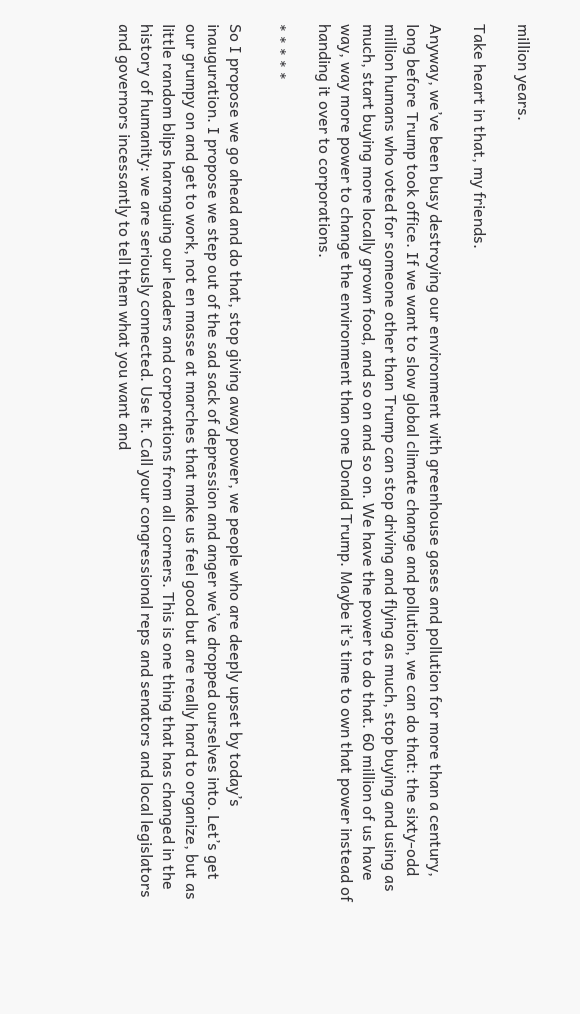million years.

Take heart in that, my friends.

Anyway, we’ve been busy destroying our environment with greenhouse gases and pollution for more than a century, long before Trump took office. If we want to slow global climate change and pollution, we can do that: the sixty-odd million humans who voted for someone other than Trump can stop driving and flying as much, stop buying and using as much, start buying more locally grown food, and so on and so on. We have the power to do that. 60 million of us have way, way more power to change the environment than one Donald Trump. Maybe it’s time to own that power instead of handing it over to corporations.

* * * * *

So I propose we go ahead and do that, stop giving away power, we people who are deeply upset by today’s inauguration. I propose we step out of the sad sack of depression and anger we’ve dropped ourselves into. Let’s get our grumpy on and get to work, not en masse at marches that make us feel good but are really hard to organize, but as little random blips haranguing our leaders and corporations from all corners. This is one thing that has changed in the history of humanity: we are seriously connected. Use it. Call your congressional reps and senators and local legislators and governors incessantly to tell them what you want and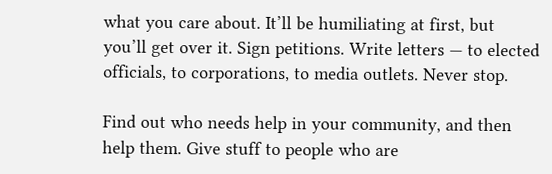what you care about. It’ll be humiliating at first, but you’ll get over it. Sign petitions. Write letters — to elected officials, to corporations, to media outlets. Never stop.

Find out who needs help in your community, and then help them. Give stuff to people who are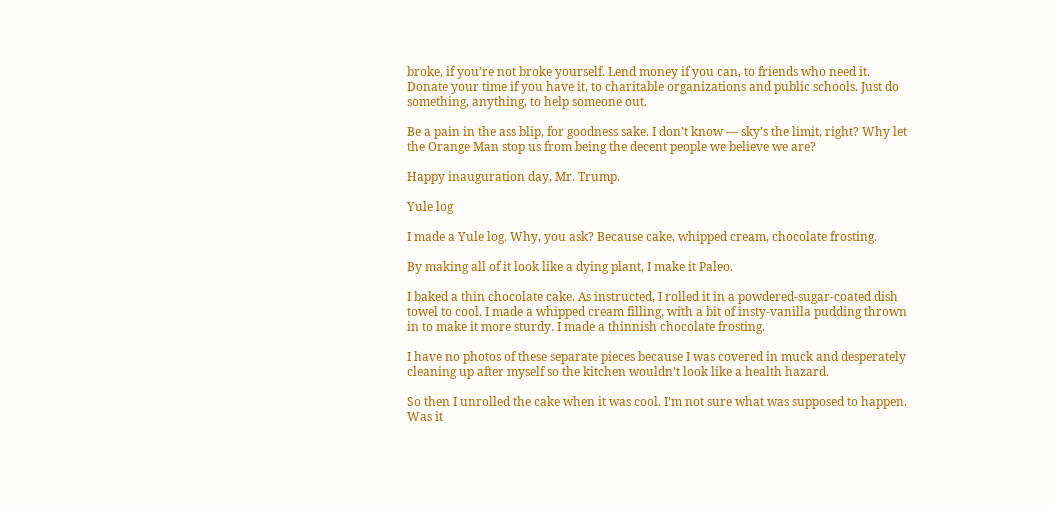broke, if you’re not broke yourself. Lend money if you can, to friends who need it. Donate your time if you have it, to charitable organizations and public schools. Just do something, anything, to help someone out.

Be a pain in the ass blip, for goodness sake. I don’t know — sky’s the limit, right? Why let the Orange Man stop us from being the decent people we believe we are?

Happy inauguration day, Mr. Trump.

Yule log

I made a Yule log. Why, you ask? Because cake, whipped cream, chocolate frosting.

By making all of it look like a dying plant, I make it Paleo.

I baked a thin chocolate cake. As instructed, I rolled it in a powdered-sugar-coated dish towel to cool. I made a whipped cream filling, with a bit of insty-vanilla pudding thrown in to make it more sturdy. I made a thinnish chocolate frosting.

I have no photos of these separate pieces because I was covered in muck and desperately cleaning up after myself so the kitchen wouldn’t look like a health hazard.

So then I unrolled the cake when it was cool. I’m not sure what was supposed to happen. Was it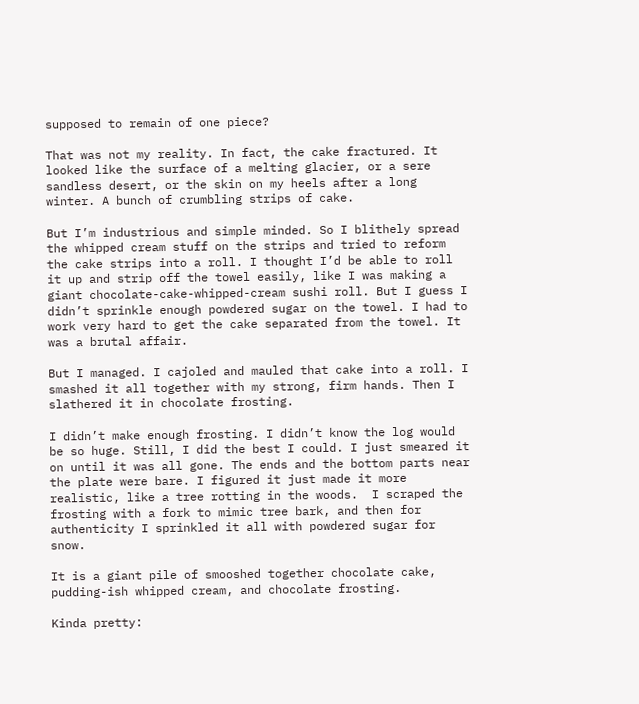supposed to remain of one piece?

That was not my reality. In fact, the cake fractured. It looked like the surface of a melting glacier, or a sere sandless desert, or the skin on my heels after a long winter. A bunch of crumbling strips of cake.

But I’m industrious and simple minded. So I blithely spread the whipped cream stuff on the strips and tried to reform the cake strips into a roll. I thought I’d be able to roll it up and strip off the towel easily, like I was making a giant chocolate-cake-whipped-cream sushi roll. But I guess I didn’t sprinkle enough powdered sugar on the towel. I had to work very hard to get the cake separated from the towel. It was a brutal affair.

But I managed. I cajoled and mauled that cake into a roll. I smashed it all together with my strong, firm hands. Then I slathered it in chocolate frosting.

I didn’t make enough frosting. I didn’t know the log would be so huge. Still, I did the best I could. I just smeared it on until it was all gone. The ends and the bottom parts near the plate were bare. I figured it just made it more realistic, like a tree rotting in the woods.  I scraped the frosting with a fork to mimic tree bark, and then for authenticity I sprinkled it all with powdered sugar for snow.

It is a giant pile of smooshed together chocolate cake, pudding-ish whipped cream, and chocolate frosting.

Kinda pretty: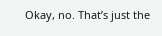Okay, no. That’s just the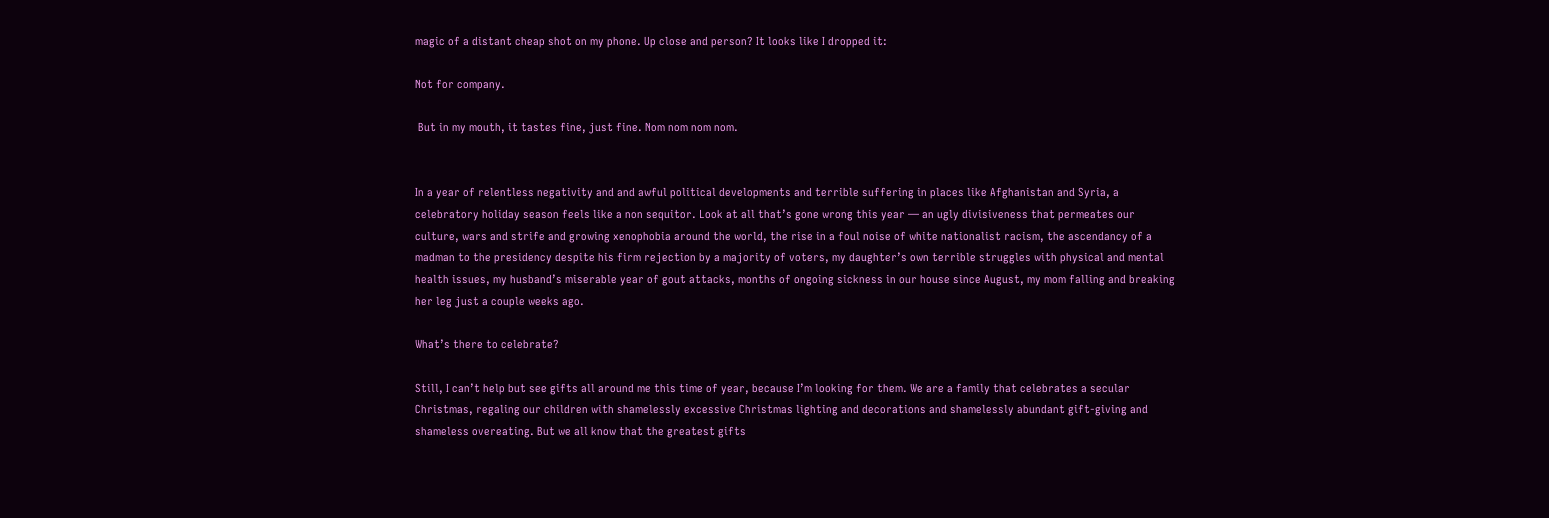magic of a distant cheap shot on my phone. Up close and person? It looks like I dropped it:

Not for company.

 But in my mouth, it tastes fine, just fine. Nom nom nom nom.


In a year of relentless negativity and and awful political developments and terrible suffering in places like Afghanistan and Syria, a celebratory holiday season feels like a non sequitor. Look at all that’s gone wrong this year — an ugly divisiveness that permeates our culture, wars and strife and growing xenophobia around the world, the rise in a foul noise of white nationalist racism, the ascendancy of a madman to the presidency despite his firm rejection by a majority of voters, my daughter’s own terrible struggles with physical and mental health issues, my husband’s miserable year of gout attacks, months of ongoing sickness in our house since August, my mom falling and breaking her leg just a couple weeks ago.

What’s there to celebrate?

Still, I can’t help but see gifts all around me this time of year, because I’m looking for them. We are a family that celebrates a secular Christmas, regaling our children with shamelessly excessive Christmas lighting and decorations and shamelessly abundant gift-giving and shameless overeating. But we all know that the greatest gifts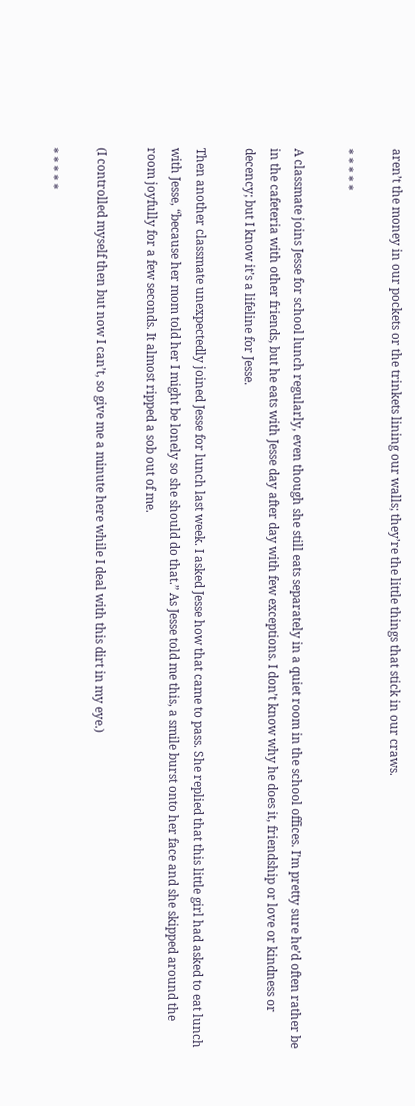aren’t the money in our pockets or the trinkets lining our walls; they’re the little things that stick in our craws.

* * * * *

A classmate joins Jesse for school lunch regularly, even though she still eats separately in a quiet room in the school offices. I’m pretty sure he’d often rather be in the cafeteria with other friends, but he eats with Jesse day after day with few exceptions. I don’t know why he does it, friendship or love or kindness or decency; but I know it’s a lifeline for Jesse.

Then another classmate unexpectedly joined Jesse for lunch last week. I asked Jesse how that came to pass. She replied that this little girl had asked to eat lunch with Jesse, “because her mom told her I might be lonely so she should do that.” As Jesse told me this, a smile burst onto her face and she skipped around the room joyfully for a few seconds. It almost ripped a sob out of me.

(I controlled myself then but now I can’t, so give me a minute here while I deal with this dirt in my eye.)

* * * * *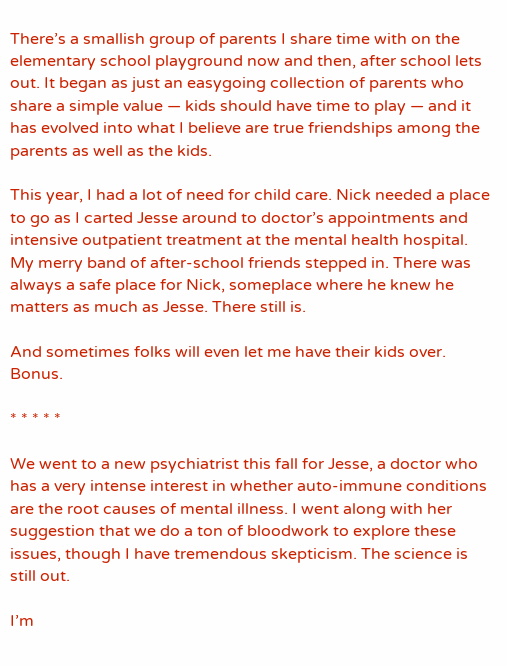There’s a smallish group of parents I share time with on the elementary school playground now and then, after school lets out. It began as just an easygoing collection of parents who share a simple value — kids should have time to play — and it has evolved into what I believe are true friendships among the parents as well as the kids.

This year, I had a lot of need for child care. Nick needed a place to go as I carted Jesse around to doctor’s appointments and intensive outpatient treatment at the mental health hospital. My merry band of after-school friends stepped in. There was always a safe place for Nick, someplace where he knew he matters as much as Jesse. There still is.

And sometimes folks will even let me have their kids over. Bonus.

* * * * *

We went to a new psychiatrist this fall for Jesse, a doctor who has a very intense interest in whether auto-immune conditions are the root causes of mental illness. I went along with her suggestion that we do a ton of bloodwork to explore these issues, though I have tremendous skepticism. The science is still out.

I’m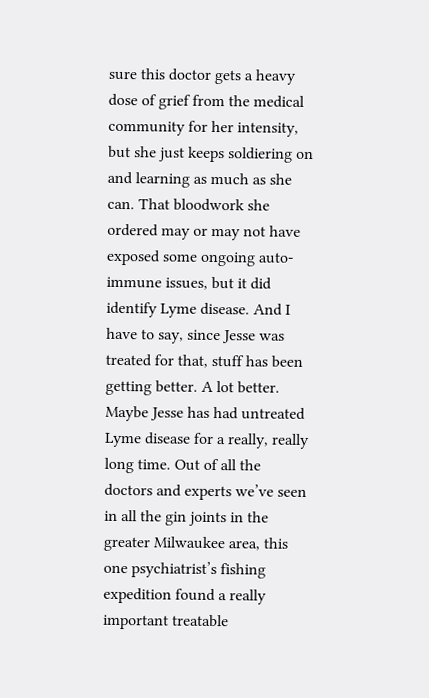sure this doctor gets a heavy dose of grief from the medical community for her intensity, but she just keeps soldiering on and learning as much as she can. That bloodwork she ordered may or may not have exposed some ongoing auto-immune issues, but it did identify Lyme disease. And I have to say, since Jesse was treated for that, stuff has been getting better. A lot better. Maybe Jesse has had untreated Lyme disease for a really, really long time. Out of all the doctors and experts we’ve seen in all the gin joints in the greater Milwaukee area, this one psychiatrist’s fishing expedition found a really important treatable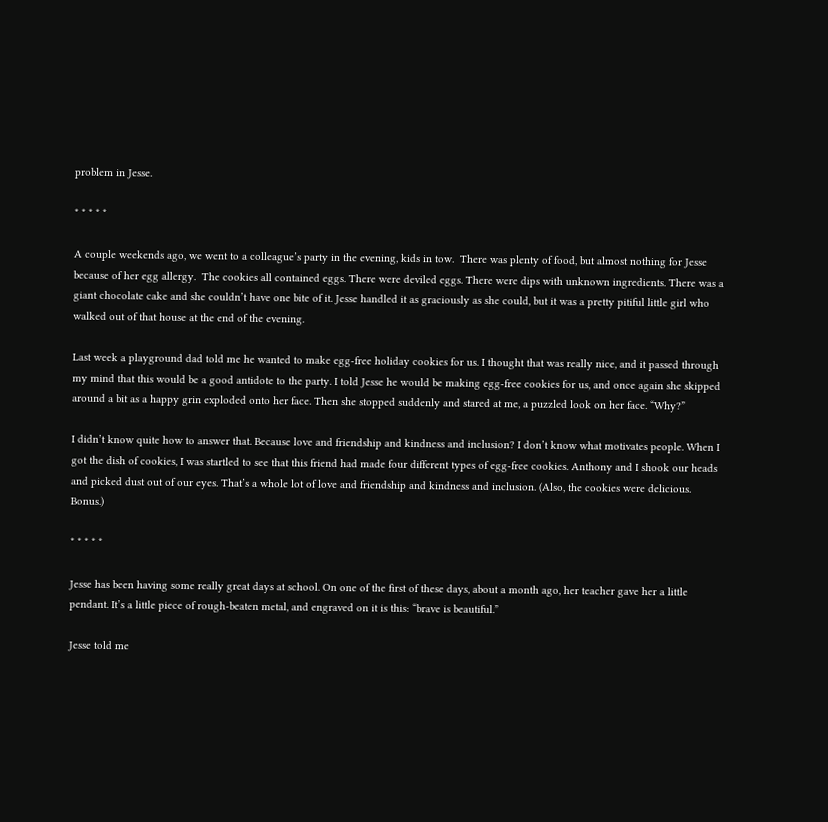problem in Jesse.

* * * * *

A couple weekends ago, we went to a colleague’s party in the evening, kids in tow.  There was plenty of food, but almost nothing for Jesse because of her egg allergy.  The cookies all contained eggs. There were deviled eggs. There were dips with unknown ingredients. There was a giant chocolate cake and she couldn’t have one bite of it. Jesse handled it as graciously as she could, but it was a pretty pitiful little girl who walked out of that house at the end of the evening.

Last week a playground dad told me he wanted to make egg-free holiday cookies for us. I thought that was really nice, and it passed through my mind that this would be a good antidote to the party. I told Jesse he would be making egg-free cookies for us, and once again she skipped around a bit as a happy grin exploded onto her face. Then she stopped suddenly and stared at me, a puzzled look on her face. “Why?”

I didn’t know quite how to answer that. Because love and friendship and kindness and inclusion? I don’t know what motivates people. When I got the dish of cookies, I was startled to see that this friend had made four different types of egg-free cookies. Anthony and I shook our heads and picked dust out of our eyes. That’s a whole lot of love and friendship and kindness and inclusion. (Also, the cookies were delicious. Bonus.)

* * * * *

Jesse has been having some really great days at school. On one of the first of these days, about a month ago, her teacher gave her a little pendant. It’s a little piece of rough-beaten metal, and engraved on it is this: “brave is beautiful.”

Jesse told me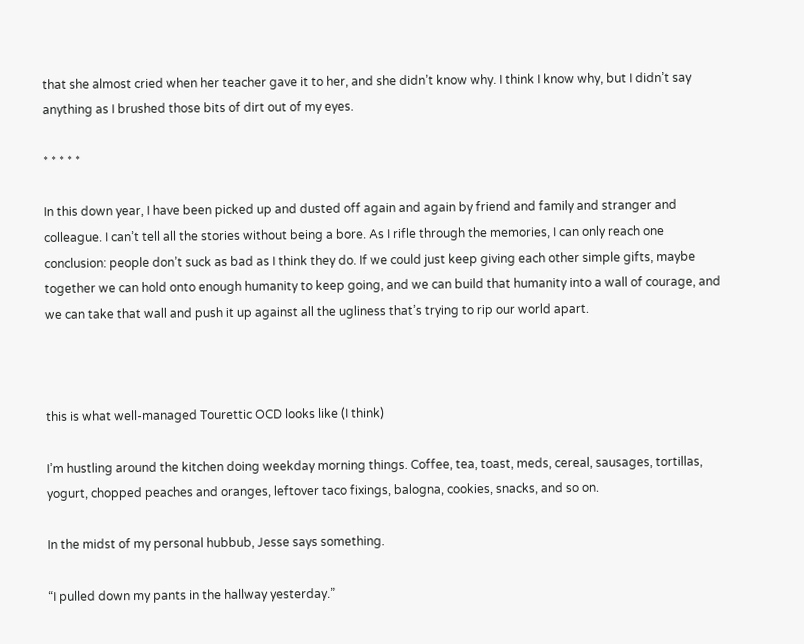that she almost cried when her teacher gave it to her, and she didn’t know why. I think I know why, but I didn’t say anything as I brushed those bits of dirt out of my eyes.

* * * * *

In this down year, I have been picked up and dusted off again and again by friend and family and stranger and colleague. I can’t tell all the stories without being a bore. As I rifle through the memories, I can only reach one conclusion: people don’t suck as bad as I think they do. If we could just keep giving each other simple gifts, maybe together we can hold onto enough humanity to keep going, and we can build that humanity into a wall of courage, and we can take that wall and push it up against all the ugliness that’s trying to rip our world apart.



this is what well-managed Tourettic OCD looks like (I think)

I’m hustling around the kitchen doing weekday morning things. Coffee, tea, toast, meds, cereal, sausages, tortillas, yogurt, chopped peaches and oranges, leftover taco fixings, balogna, cookies, snacks, and so on.

In the midst of my personal hubbub, Jesse says something.

“I pulled down my pants in the hallway yesterday.”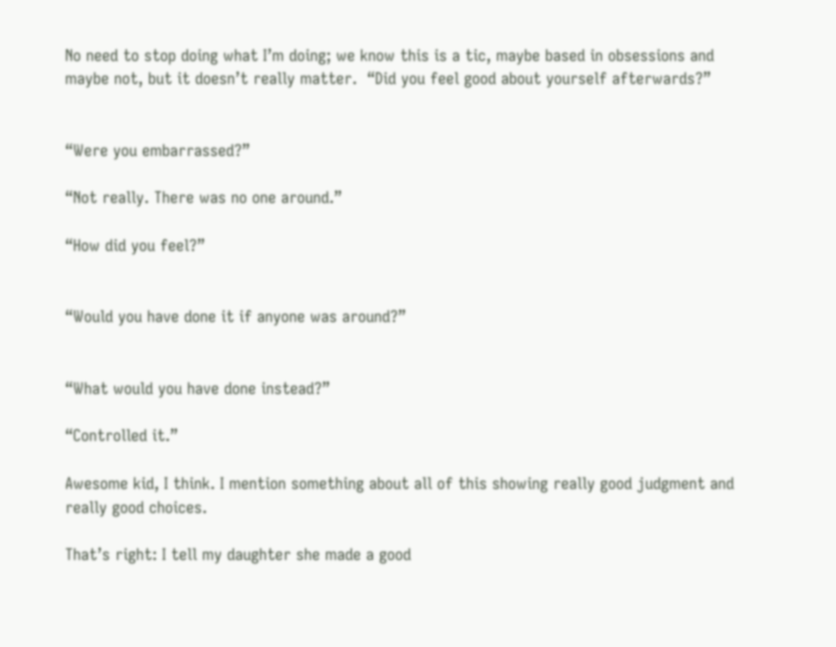No need to stop doing what I’m doing; we know this is a tic, maybe based in obsessions and maybe not, but it doesn’t really matter.  “Did you feel good about yourself afterwards?”


“Were you embarrassed?”

“Not really. There was no one around.”

“How did you feel?”


“Would you have done it if anyone was around?”


“What would you have done instead?”

“Controlled it.”

Awesome kid, I think. I mention something about all of this showing really good judgment and really good choices.

That’s right: I tell my daughter she made a good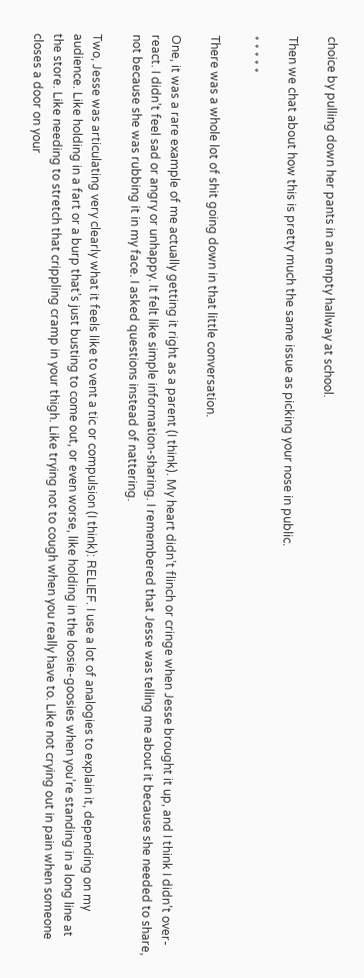choice by pulling down her pants in an empty hallway at school.

Then we chat about how this is pretty much the same issue as picking your nose in public.

* * * * *

There was a whole lot of shit going down in that little conversation.

One, it was a rare example of me actually getting it right as a parent (I think). My heart didn’t flinch or cringe when Jesse brought it up, and I think I didn’t over-react. I didn’t feel sad or angry or unhappy. It felt like simple information-sharing. I remembered that Jesse was telling me about it because she needed to share, not because she was rubbing it in my face. I asked questions instead of nattering.

Two, Jesse was articulating very clearly what it feels like to vent a tic or compulsion (I think): RELIEF. I use a lot of analogies to explain it, depending on my audience. Like holding in a fart or a burp that’s just busting to come out, or even worse, like holding in the loosie-goosies when you’re standing in a long line at the store. Like needing to stretch that crippling cramp in your thigh. Like trying not to cough when you really have to. Like not crying out in pain when someone closes a door on your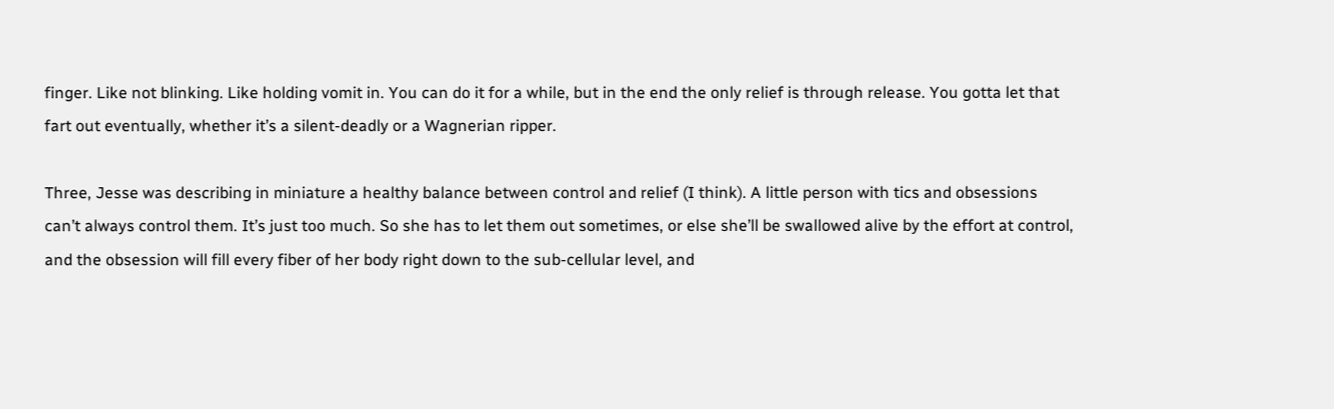finger. Like not blinking. Like holding vomit in. You can do it for a while, but in the end the only relief is through release. You gotta let that fart out eventually, whether it’s a silent-deadly or a Wagnerian ripper.

Three, Jesse was describing in miniature a healthy balance between control and relief (I think). A little person with tics and obsessions can’t always control them. It’s just too much. So she has to let them out sometimes, or else she’ll be swallowed alive by the effort at control, and the obsession will fill every fiber of her body right down to the sub-cellular level, and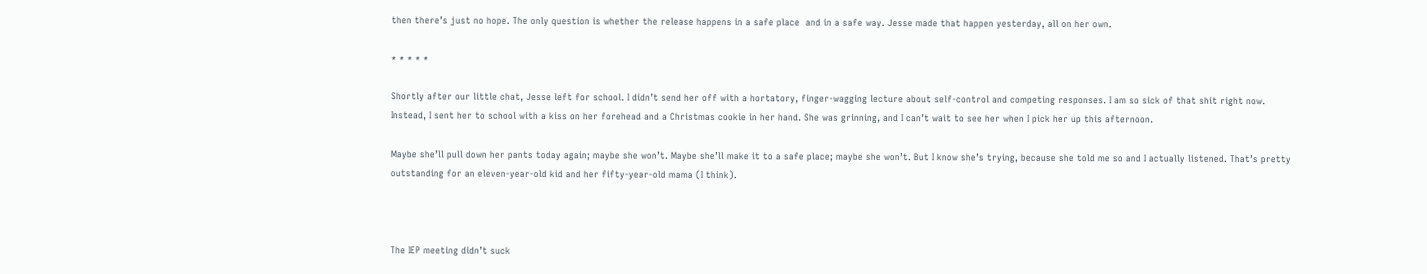then there’s just no hope. The only question is whether the release happens in a safe place  and in a safe way. Jesse made that happen yesterday, all on her own.

* * * * *

Shortly after our little chat, Jesse left for school. I didn’t send her off with a hortatory, finger-wagging lecture about self-control and competing responses. I am so sick of that shit right now. Instead, I sent her to school with a kiss on her forehead and a Christmas cookie in her hand. She was grinning, and I can’t wait to see her when I pick her up this afternoon.

Maybe she’ll pull down her pants today again; maybe she won’t. Maybe she’ll make it to a safe place; maybe she won’t. But I know she’s trying, because she told me so and I actually listened. That’s pretty outstanding for an eleven-year-old kid and her fifty-year-old mama (I think).



The IEP meeting didn’t suck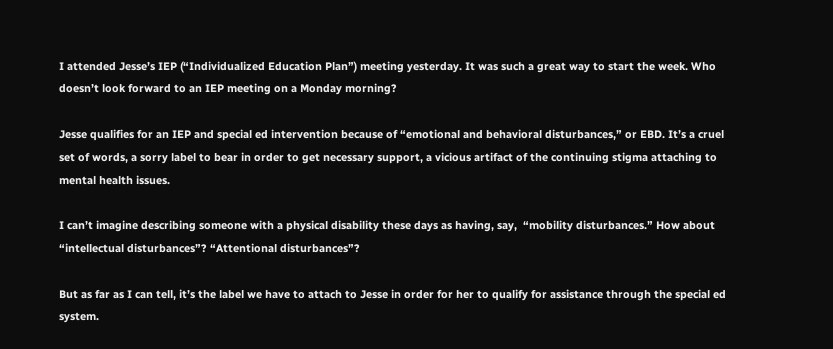I attended Jesse’s IEP (“Individualized Education Plan”) meeting yesterday. It was such a great way to start the week. Who doesn’t look forward to an IEP meeting on a Monday morning?

Jesse qualifies for an IEP and special ed intervention because of “emotional and behavioral disturbances,” or EBD. It’s a cruel set of words, a sorry label to bear in order to get necessary support, a vicious artifact of the continuing stigma attaching to mental health issues.

I can’t imagine describing someone with a physical disability these days as having, say,  “mobility disturbances.” How about “intellectual disturbances”? “Attentional disturbances”?

But as far as I can tell, it’s the label we have to attach to Jesse in order for her to qualify for assistance through the special ed system.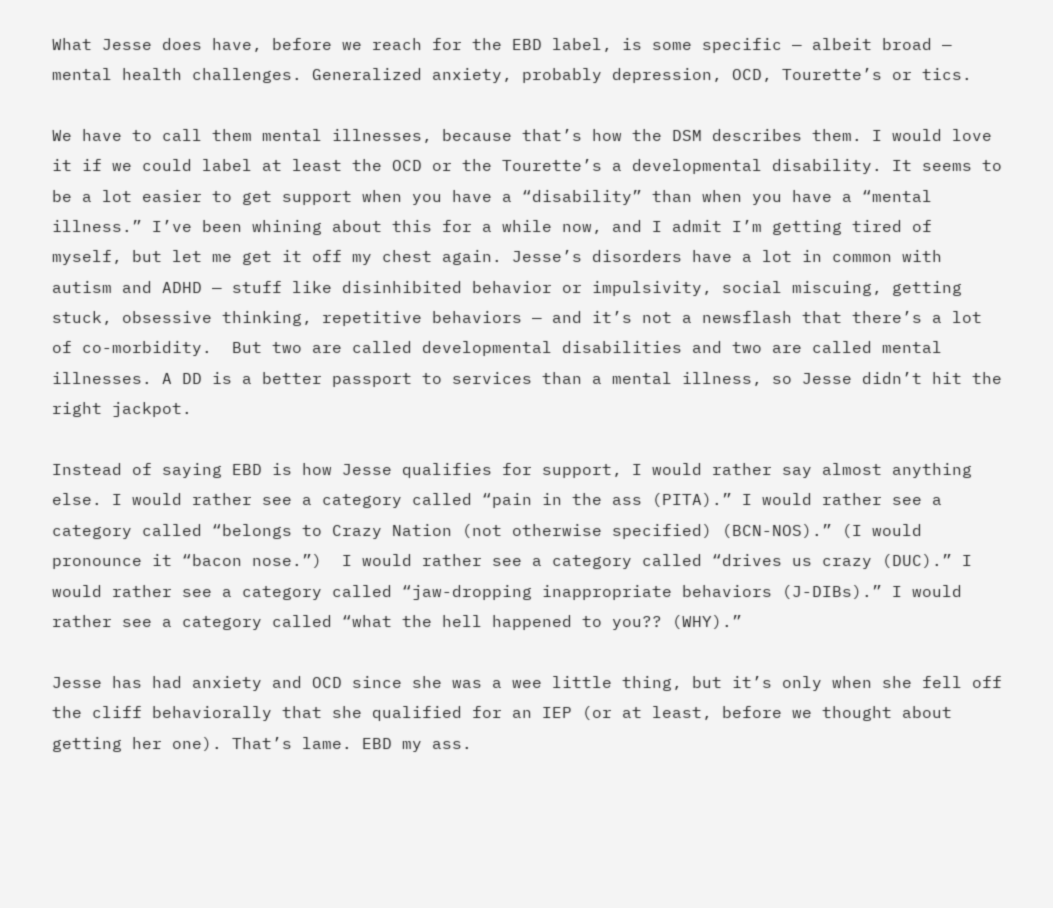What Jesse does have, before we reach for the EBD label, is some specific — albeit broad — mental health challenges. Generalized anxiety, probably depression, OCD, Tourette’s or tics.

We have to call them mental illnesses, because that’s how the DSM describes them. I would love it if we could label at least the OCD or the Tourette’s a developmental disability. It seems to be a lot easier to get support when you have a “disability” than when you have a “mental illness.” I’ve been whining about this for a while now, and I admit I’m getting tired of myself, but let me get it off my chest again. Jesse’s disorders have a lot in common with autism and ADHD — stuff like disinhibited behavior or impulsivity, social miscuing, getting stuck, obsessive thinking, repetitive behaviors — and it’s not a newsflash that there’s a lot of co-morbidity.  But two are called developmental disabilities and two are called mental illnesses. A DD is a better passport to services than a mental illness, so Jesse didn’t hit the right jackpot.

Instead of saying EBD is how Jesse qualifies for support, I would rather say almost anything else. I would rather see a category called “pain in the ass (PITA).” I would rather see a category called “belongs to Crazy Nation (not otherwise specified) (BCN-NOS).” (I would pronounce it “bacon nose.”)  I would rather see a category called “drives us crazy (DUC).” I would rather see a category called “jaw-dropping inappropriate behaviors (J-DIBs).” I would rather see a category called “what the hell happened to you?? (WHY).”

Jesse has had anxiety and OCD since she was a wee little thing, but it’s only when she fell off  the cliff behaviorally that she qualified for an IEP (or at least, before we thought about getting her one). That’s lame. EBD my ass.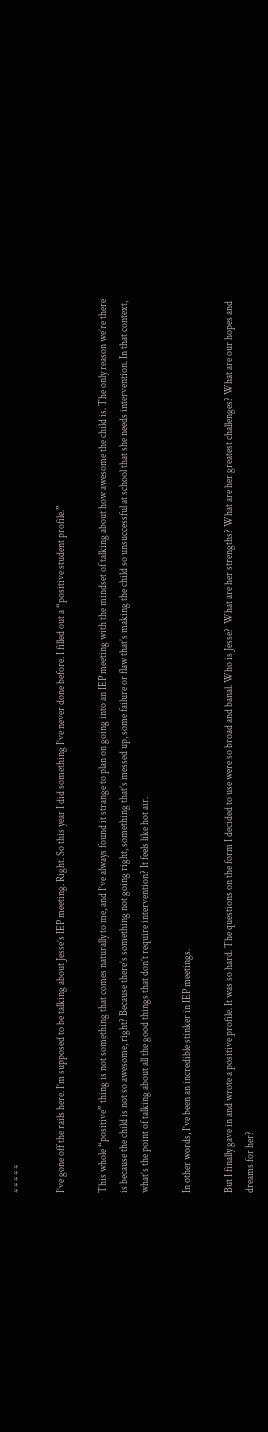* * * * *

I’ve gone off the rails here. I’m supposed to be talking about Jesse’s IEP meeting. Right. So this year I did something I’ve never done before. I filled out a “positive student profile.”

This whole “positive” thing is not something that comes naturally to me, and I’ve always found it strange to plan on going into an IEP meeting with the mindset of talking about how awesome the child is. The only reason we’re there is because the child is not so awesome, right? Because there’s something not going right, something that’s messed up, some failure or flaw that’s making the child so unsuccessful at school that she needs intervention. In that context, what’s the point of talking about all the good things that don’t require intervention? It feels like hot air.

In other words, I’ve been an incredible stinker in IEP meetings.

But I finally gave in and wrote a positive profile. It was so hard. The questions on the form I decided to use were so broad and banal. Who is Jesse?  What are her strengths? What are her greatest challenges? What are our hopes and dreams for her?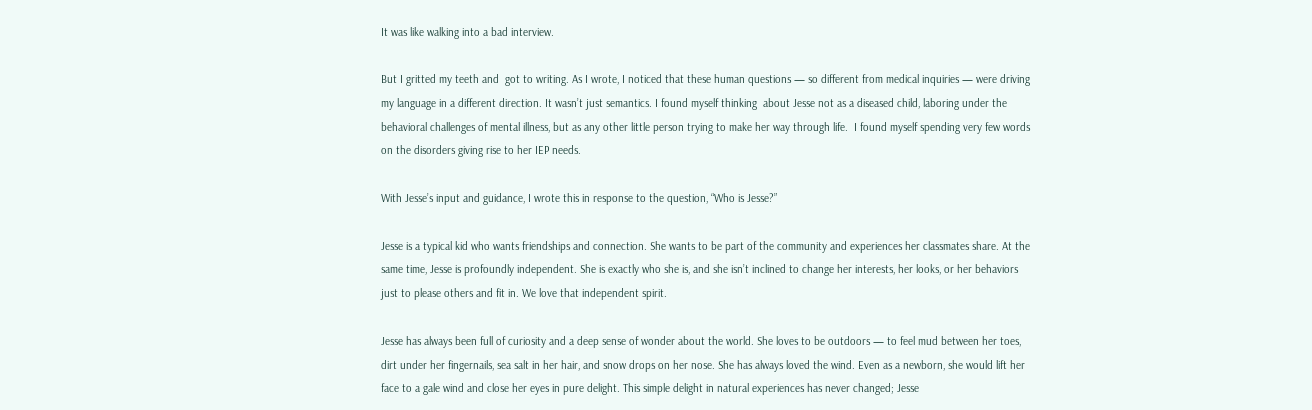It was like walking into a bad interview.

But I gritted my teeth and  got to writing. As I wrote, I noticed that these human questions — so different from medical inquiries — were driving my language in a different direction. It wasn’t just semantics. I found myself thinking  about Jesse not as a diseased child, laboring under the behavioral challenges of mental illness, but as any other little person trying to make her way through life.  I found myself spending very few words on the disorders giving rise to her IEP needs.

With Jesse’s input and guidance, I wrote this in response to the question, “Who is Jesse?”

Jesse is a typical kid who wants friendships and connection. She wants to be part of the community and experiences her classmates share. At the same time, Jesse is profoundly independent. She is exactly who she is, and she isn’t inclined to change her interests, her looks, or her behaviors just to please others and fit in. We love that independent spirit.

Jesse has always been full of curiosity and a deep sense of wonder about the world. She loves to be outdoors — to feel mud between her toes, dirt under her fingernails, sea salt in her hair, and snow drops on her nose. She has always loved the wind. Even as a newborn, she would lift her face to a gale wind and close her eyes in pure delight. This simple delight in natural experiences has never changed; Jesse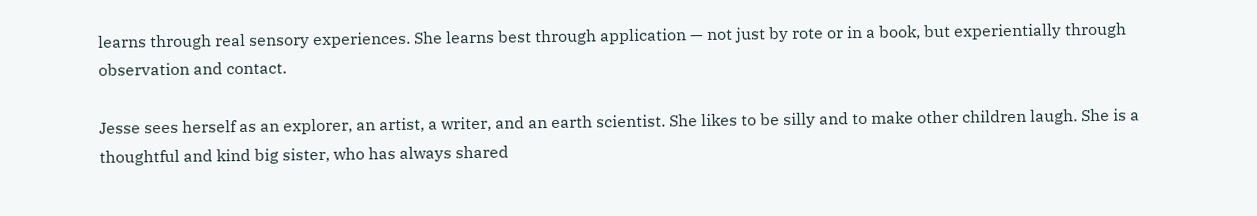learns through real sensory experiences. She learns best through application — not just by rote or in a book, but experientially through observation and contact.

Jesse sees herself as an explorer, an artist, a writer, and an earth scientist. She likes to be silly and to make other children laugh. She is a thoughtful and kind big sister, who has always shared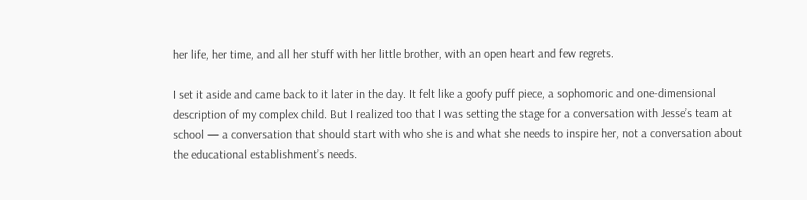her life, her time, and all her stuff with her little brother, with an open heart and few regrets.

I set it aside and came back to it later in the day. It felt like a goofy puff piece, a sophomoric and one-dimensional description of my complex child. But I realized too that I was setting the stage for a conversation with Jesse’s team at school — a conversation that should start with who she is and what she needs to inspire her, not a conversation about the educational establishment’s needs.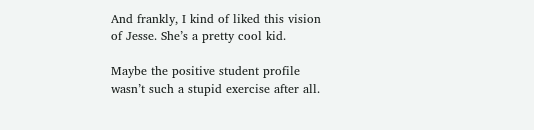And frankly, I kind of liked this vision of Jesse. She’s a pretty cool kid.

Maybe the positive student profile wasn’t such a stupid exercise after all.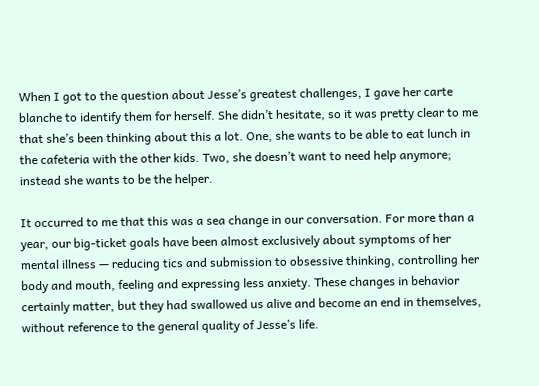When I got to the question about Jesse’s greatest challenges, I gave her carte blanche to identify them for herself. She didn’t hesitate, so it was pretty clear to me that she’s been thinking about this a lot. One, she wants to be able to eat lunch in the cafeteria with the other kids. Two, she doesn’t want to need help anymore; instead she wants to be the helper.

It occurred to me that this was a sea change in our conversation. For more than a year, our big-ticket goals have been almost exclusively about symptoms of her mental illness — reducing tics and submission to obsessive thinking, controlling her body and mouth, feeling and expressing less anxiety. These changes in behavior certainly matter, but they had swallowed us alive and become an end in themselves, without reference to the general quality of Jesse’s life.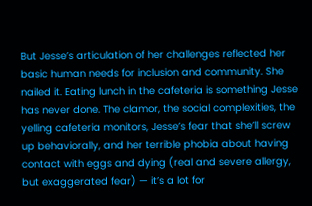But Jesse’s articulation of her challenges reflected her basic human needs for inclusion and community. She nailed it. Eating lunch in the cafeteria is something Jesse has never done. The clamor, the social complexities, the yelling cafeteria monitors, Jesse’s fear that she’ll screw up behaviorally, and her terrible phobia about having contact with eggs and dying (real and severe allergy, but exaggerated fear) — it’s a lot for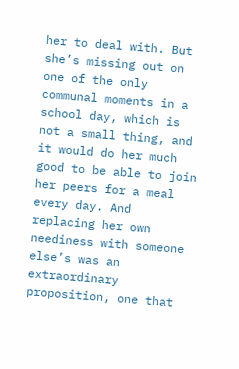her to deal with. But she’s missing out on one of the only communal moments in a school day, which is not a small thing, and it would do her much good to be able to join her peers for a meal every day. And replacing her own neediness with someone else’s was an extraordinary proposition, one that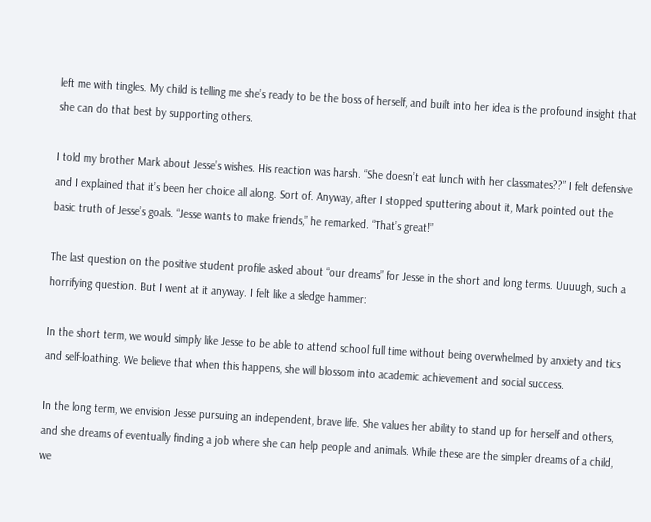left me with tingles. My child is telling me she’s ready to be the boss of herself, and built into her idea is the profound insight that she can do that best by supporting others.

I told my brother Mark about Jesse’s wishes. His reaction was harsh. “She doesn’t eat lunch with her classmates??” I felt defensive and I explained that it’s been her choice all along. Sort of. Anyway, after I stopped sputtering about it, Mark pointed out the basic truth of Jesse’s goals. “Jesse wants to make friends,” he remarked. “That’s great!”

The last question on the positive student profile asked about “our dreams” for Jesse in the short and long terms. Uuuugh, such a horrifying question. But I went at it anyway. I felt like a sledge hammer:

In the short term, we would simply like Jesse to be able to attend school full time without being overwhelmed by anxiety and tics and self-loathing. We believe that when this happens, she will blossom into academic achievement and social success.

In the long term, we envision Jesse pursuing an independent, brave life. She values her ability to stand up for herself and others, and she dreams of eventually finding a job where she can help people and animals. While these are the simpler dreams of a child, we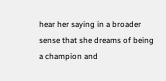hear her saying in a broader sense that she dreams of being a champion and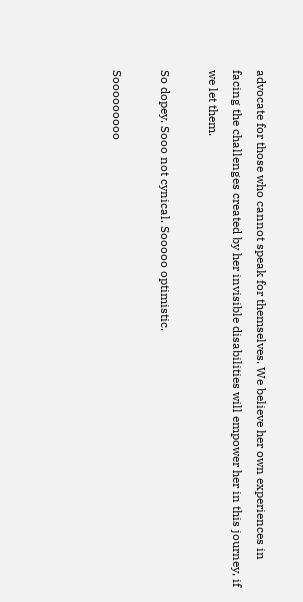advocate for those who cannot speak for themselves. We believe her own experiences in facing the challenges created by her invisible disabilities will empower her in this journey, if we let them.

So dopey. Sooo not cynical. Sooooo optimistic.

Sooooooooo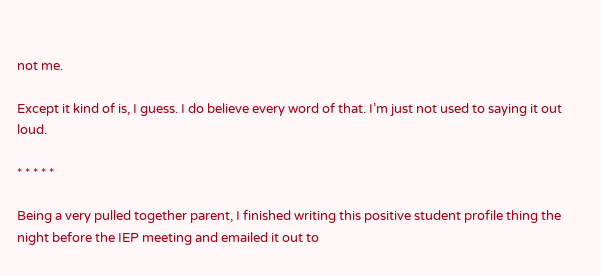not me.

Except it kind of is, I guess. I do believe every word of that. I’m just not used to saying it out loud.

* * * * *

Being a very pulled together parent, I finished writing this positive student profile thing the night before the IEP meeting and emailed it out to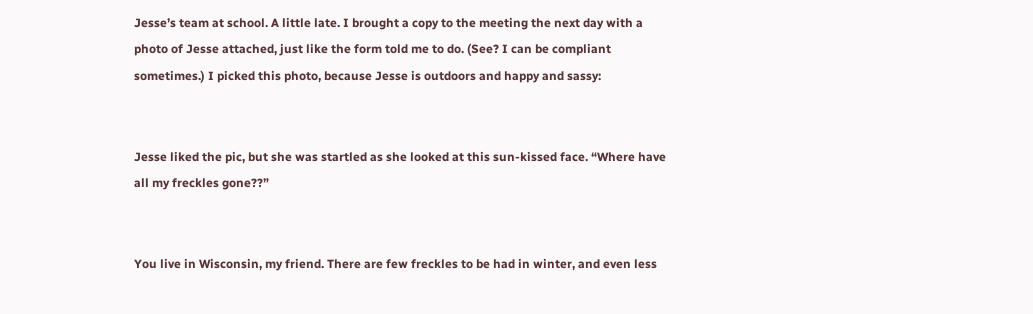Jesse’s team at school. A little late. I brought a copy to the meeting the next day with a photo of Jesse attached, just like the form told me to do. (See? I can be compliant sometimes.) I picked this photo, because Jesse is outdoors and happy and sassy:


Jesse liked the pic, but she was startled as she looked at this sun-kissed face. “Where have all my freckles gone??”


You live in Wisconsin, my friend. There are few freckles to be had in winter, and even less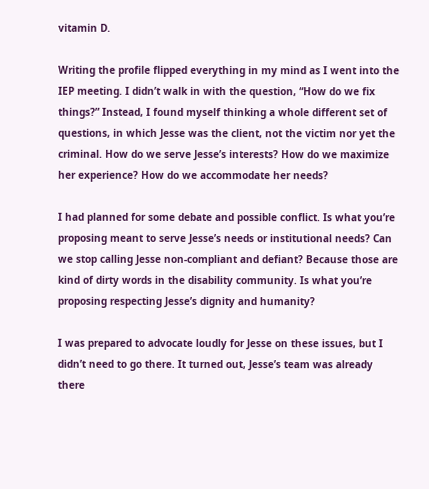vitamin D.

Writing the profile flipped everything in my mind as I went into the IEP meeting. I didn’t walk in with the question, “How do we fix things?” Instead, I found myself thinking a whole different set of questions, in which Jesse was the client, not the victim nor yet the criminal. How do we serve Jesse’s interests? How do we maximize her experience? How do we accommodate her needs?

I had planned for some debate and possible conflict. Is what you’re proposing meant to serve Jesse’s needs or institutional needs? Can we stop calling Jesse non-compliant and defiant? Because those are kind of dirty words in the disability community. Is what you’re proposing respecting Jesse’s dignity and humanity?

I was prepared to advocate loudly for Jesse on these issues, but I didn’t need to go there. It turned out, Jesse’s team was already there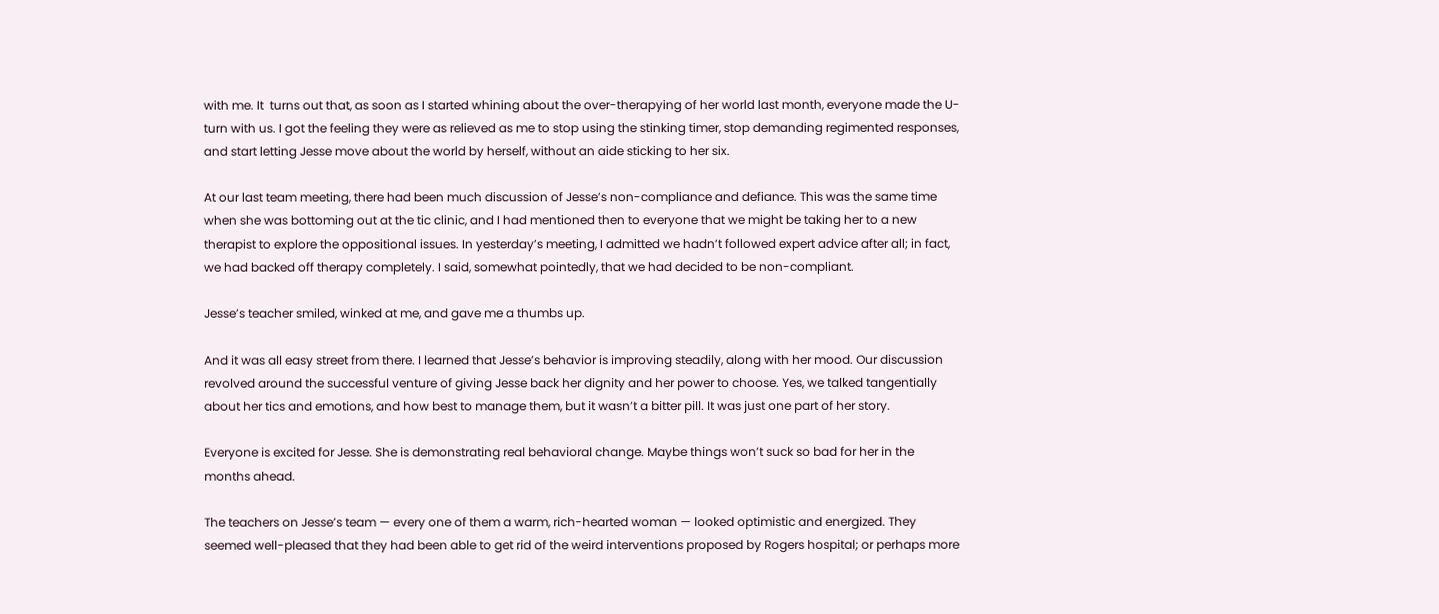with me. It  turns out that, as soon as I started whining about the over-therapying of her world last month, everyone made the U-turn with us. I got the feeling they were as relieved as me to stop using the stinking timer, stop demanding regimented responses, and start letting Jesse move about the world by herself, without an aide sticking to her six.

At our last team meeting, there had been much discussion of Jesse’s non-compliance and defiance. This was the same time when she was bottoming out at the tic clinic, and I had mentioned then to everyone that we might be taking her to a new therapist to explore the oppositional issues. In yesterday’s meeting, I admitted we hadn’t followed expert advice after all; in fact, we had backed off therapy completely. I said, somewhat pointedly, that we had decided to be non-compliant.

Jesse’s teacher smiled, winked at me, and gave me a thumbs up.

And it was all easy street from there. I learned that Jesse’s behavior is improving steadily, along with her mood. Our discussion revolved around the successful venture of giving Jesse back her dignity and her power to choose. Yes, we talked tangentially about her tics and emotions, and how best to manage them, but it wasn’t a bitter pill. It was just one part of her story.

Everyone is excited for Jesse. She is demonstrating real behavioral change. Maybe things won’t suck so bad for her in the months ahead.

The teachers on Jesse’s team — every one of them a warm, rich-hearted woman — looked optimistic and energized. They seemed well-pleased that they had been able to get rid of the weird interventions proposed by Rogers hospital; or perhaps more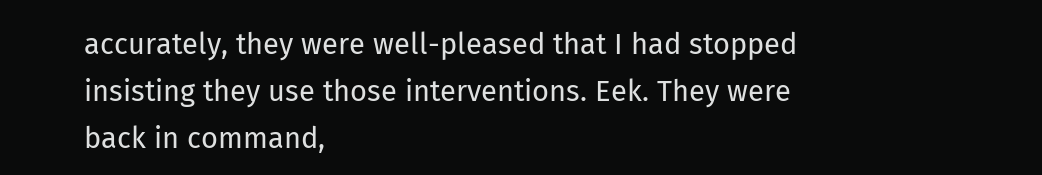accurately, they were well-pleased that I had stopped insisting they use those interventions. Eek. They were back in command,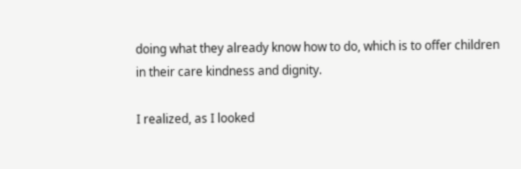doing what they already know how to do, which is to offer children in their care kindness and dignity.

I realized, as I looked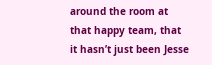around the room at that happy team, that it hasn’t just been Jesse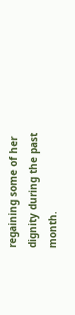regaining some of her dignity during the past month.